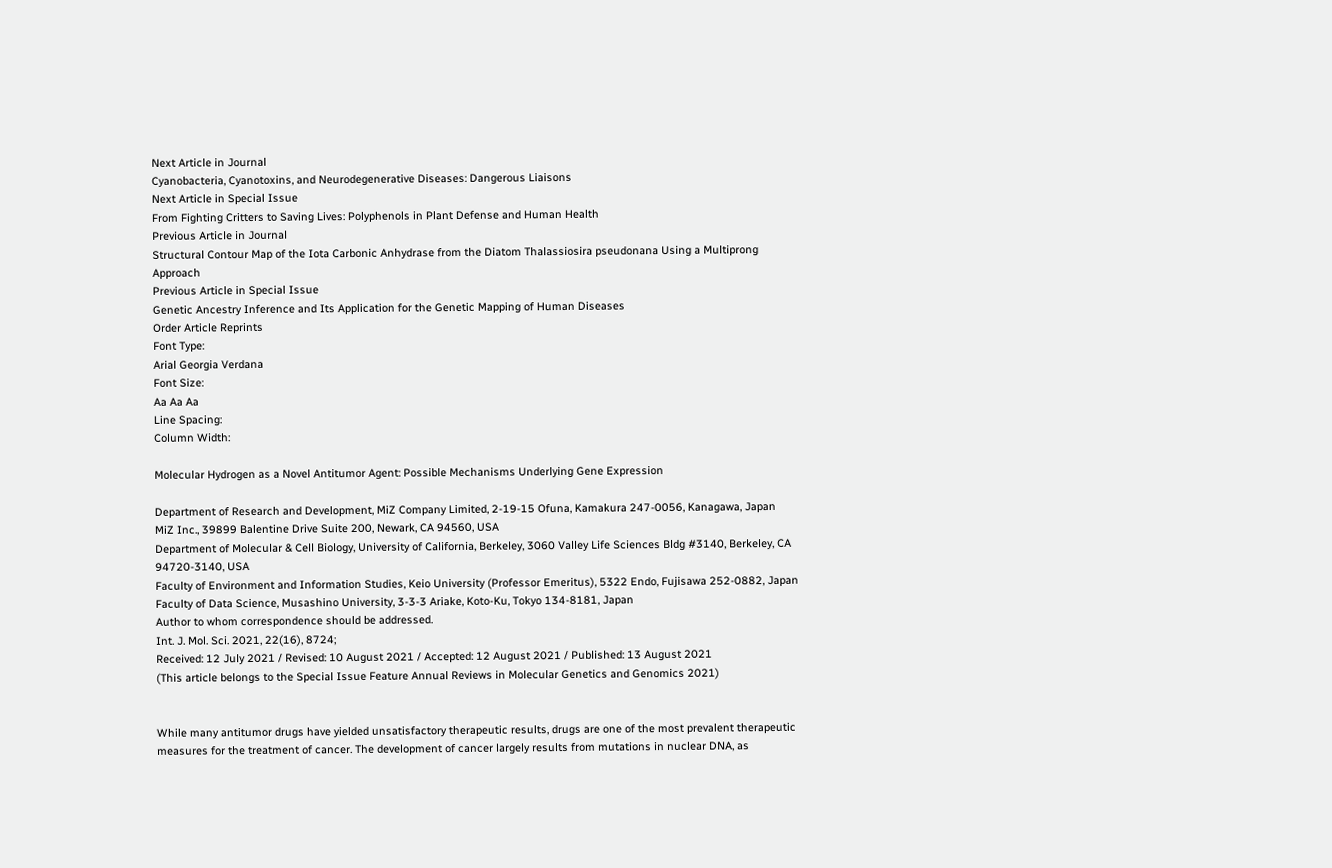Next Article in Journal
Cyanobacteria, Cyanotoxins, and Neurodegenerative Diseases: Dangerous Liaisons
Next Article in Special Issue
From Fighting Critters to Saving Lives: Polyphenols in Plant Defense and Human Health
Previous Article in Journal
Structural Contour Map of the Iota Carbonic Anhydrase from the Diatom Thalassiosira pseudonana Using a Multiprong Approach
Previous Article in Special Issue
Genetic Ancestry Inference and Its Application for the Genetic Mapping of Human Diseases
Order Article Reprints
Font Type:
Arial Georgia Verdana
Font Size:
Aa Aa Aa
Line Spacing:
Column Width:

Molecular Hydrogen as a Novel Antitumor Agent: Possible Mechanisms Underlying Gene Expression

Department of Research and Development, MiZ Company Limited, 2-19-15 Ofuna, Kamakura 247-0056, Kanagawa, Japan
MiZ Inc., 39899 Balentine Drive Suite 200, Newark, CA 94560, USA
Department of Molecular & Cell Biology, University of California, Berkeley, 3060 Valley Life Sciences Bldg #3140, Berkeley, CA 94720-3140, USA
Faculty of Environment and Information Studies, Keio University (Professor Emeritus), 5322 Endo, Fujisawa 252-0882, Japan
Faculty of Data Science, Musashino University, 3-3-3 Ariake, Koto-Ku, Tokyo 134-8181, Japan
Author to whom correspondence should be addressed.
Int. J. Mol. Sci. 2021, 22(16), 8724;
Received: 12 July 2021 / Revised: 10 August 2021 / Accepted: 12 August 2021 / Published: 13 August 2021
(This article belongs to the Special Issue Feature Annual Reviews in Molecular Genetics and Genomics 2021)


While many antitumor drugs have yielded unsatisfactory therapeutic results, drugs are one of the most prevalent therapeutic measures for the treatment of cancer. The development of cancer largely results from mutations in nuclear DNA, as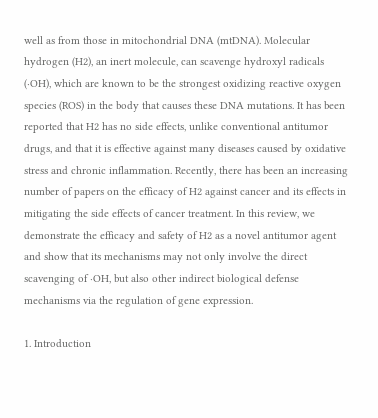well as from those in mitochondrial DNA (mtDNA). Molecular hydrogen (H2), an inert molecule, can scavenge hydroxyl radicals (·OH), which are known to be the strongest oxidizing reactive oxygen species (ROS) in the body that causes these DNA mutations. It has been reported that H2 has no side effects, unlike conventional antitumor drugs, and that it is effective against many diseases caused by oxidative stress and chronic inflammation. Recently, there has been an increasing number of papers on the efficacy of H2 against cancer and its effects in mitigating the side effects of cancer treatment. In this review, we demonstrate the efficacy and safety of H2 as a novel antitumor agent and show that its mechanisms may not only involve the direct scavenging of ·OH, but also other indirect biological defense mechanisms via the regulation of gene expression.

1. Introduction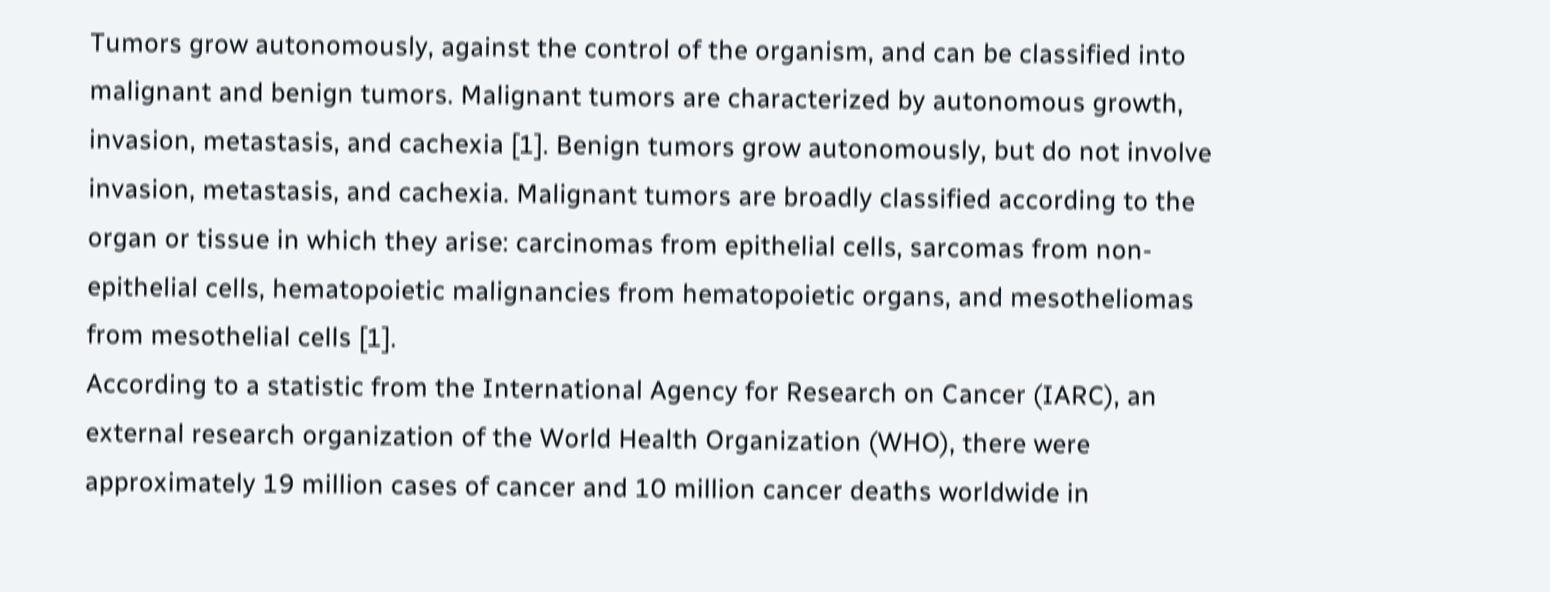Tumors grow autonomously, against the control of the organism, and can be classified into malignant and benign tumors. Malignant tumors are characterized by autonomous growth, invasion, metastasis, and cachexia [1]. Benign tumors grow autonomously, but do not involve invasion, metastasis, and cachexia. Malignant tumors are broadly classified according to the organ or tissue in which they arise: carcinomas from epithelial cells, sarcomas from non-epithelial cells, hematopoietic malignancies from hematopoietic organs, and mesotheliomas from mesothelial cells [1].
According to a statistic from the International Agency for Research on Cancer (IARC), an external research organization of the World Health Organization (WHO), there were approximately 19 million cases of cancer and 10 million cancer deaths worldwide in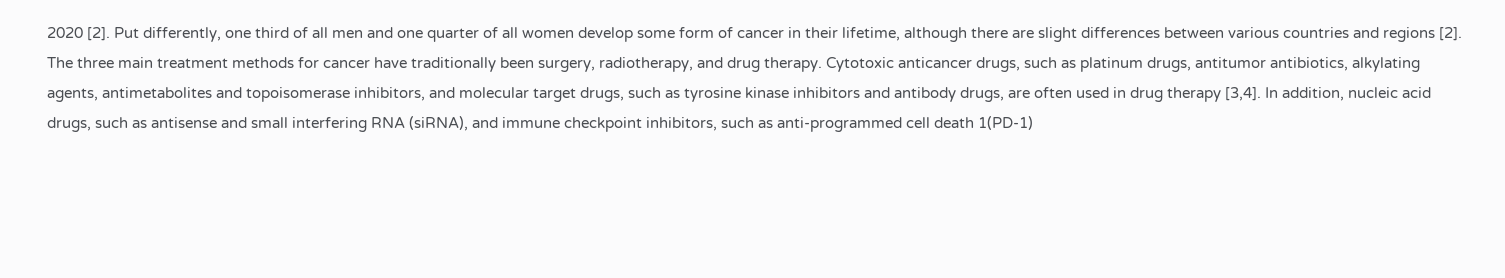2020 [2]. Put differently, one third of all men and one quarter of all women develop some form of cancer in their lifetime, although there are slight differences between various countries and regions [2]. The three main treatment methods for cancer have traditionally been surgery, radiotherapy, and drug therapy. Cytotoxic anticancer drugs, such as platinum drugs, antitumor antibiotics, alkylating agents, antimetabolites and topoisomerase inhibitors, and molecular target drugs, such as tyrosine kinase inhibitors and antibody drugs, are often used in drug therapy [3,4]. In addition, nucleic acid drugs, such as antisense and small interfering RNA (siRNA), and immune checkpoint inhibitors, such as anti-programmed cell death 1(PD-1)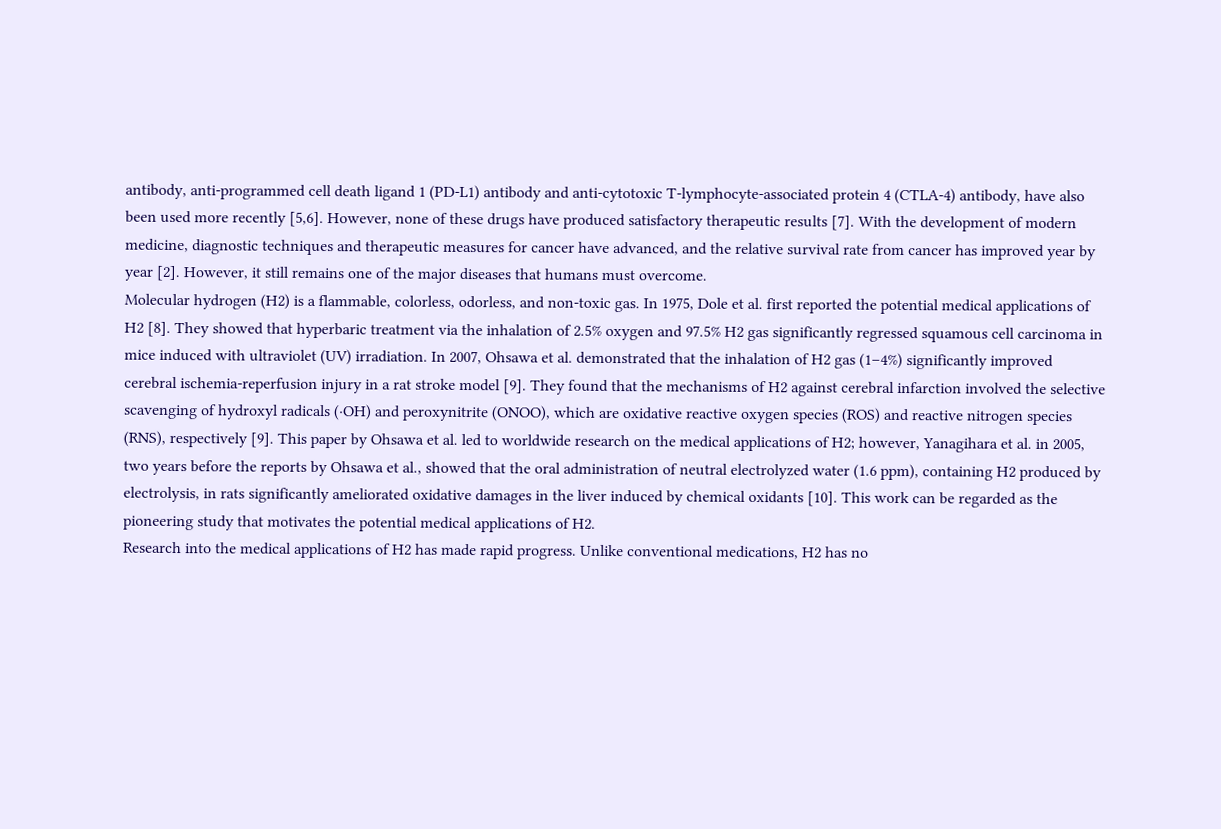antibody, anti-programmed cell death ligand 1 (PD-L1) antibody and anti-cytotoxic T-lymphocyte-associated protein 4 (CTLA-4) antibody, have also been used more recently [5,6]. However, none of these drugs have produced satisfactory therapeutic results [7]. With the development of modern medicine, diagnostic techniques and therapeutic measures for cancer have advanced, and the relative survival rate from cancer has improved year by year [2]. However, it still remains one of the major diseases that humans must overcome.
Molecular hydrogen (H2) is a flammable, colorless, odorless, and non-toxic gas. In 1975, Dole et al. first reported the potential medical applications of H2 [8]. They showed that hyperbaric treatment via the inhalation of 2.5% oxygen and 97.5% H2 gas significantly regressed squamous cell carcinoma in mice induced with ultraviolet (UV) irradiation. In 2007, Ohsawa et al. demonstrated that the inhalation of H2 gas (1–4%) significantly improved cerebral ischemia-reperfusion injury in a rat stroke model [9]. They found that the mechanisms of H2 against cerebral infarction involved the selective scavenging of hydroxyl radicals (·OH) and peroxynitrite (ONOO), which are oxidative reactive oxygen species (ROS) and reactive nitrogen species (RNS), respectively [9]. This paper by Ohsawa et al. led to worldwide research on the medical applications of H2; however, Yanagihara et al. in 2005, two years before the reports by Ohsawa et al., showed that the oral administration of neutral electrolyzed water (1.6 ppm), containing H2 produced by electrolysis, in rats significantly ameliorated oxidative damages in the liver induced by chemical oxidants [10]. This work can be regarded as the pioneering study that motivates the potential medical applications of H2.
Research into the medical applications of H2 has made rapid progress. Unlike conventional medications, H2 has no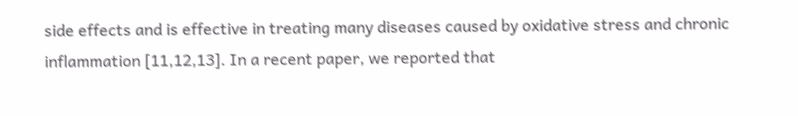side effects and is effective in treating many diseases caused by oxidative stress and chronic inflammation [11,12,13]. In a recent paper, we reported that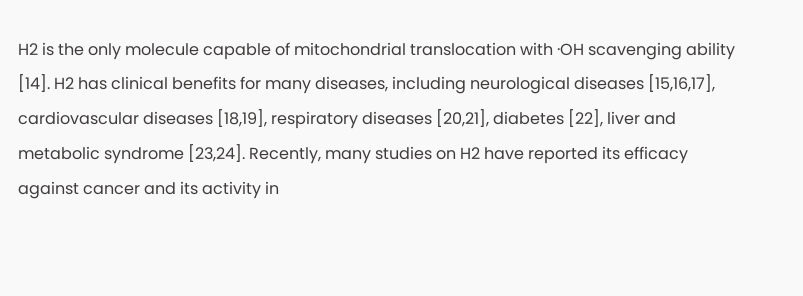H2 is the only molecule capable of mitochondrial translocation with ·OH scavenging ability [14]. H2 has clinical benefits for many diseases, including neurological diseases [15,16,17], cardiovascular diseases [18,19], respiratory diseases [20,21], diabetes [22], liver and metabolic syndrome [23,24]. Recently, many studies on H2 have reported its efficacy against cancer and its activity in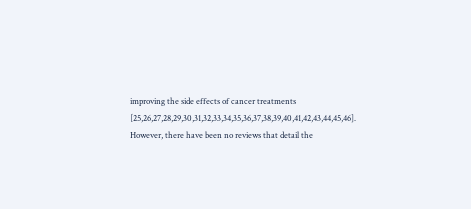improving the side effects of cancer treatments [25,26,27,28,29,30,31,32,33,34,35,36,37,38,39,40,41,42,43,44,45,46]. However, there have been no reviews that detail the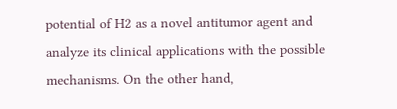potential of H2 as a novel antitumor agent and analyze its clinical applications with the possible mechanisms. On the other hand,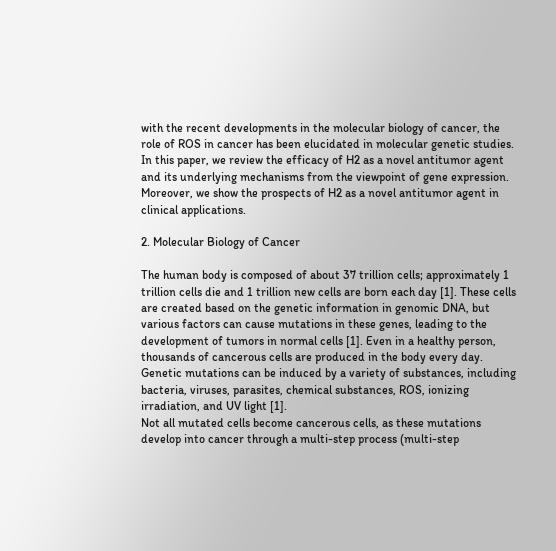with the recent developments in the molecular biology of cancer, the role of ROS in cancer has been elucidated in molecular genetic studies. In this paper, we review the efficacy of H2 as a novel antitumor agent and its underlying mechanisms from the viewpoint of gene expression. Moreover, we show the prospects of H2 as a novel antitumor agent in clinical applications.

2. Molecular Biology of Cancer

The human body is composed of about 37 trillion cells; approximately 1 trillion cells die and 1 trillion new cells are born each day [1]. These cells are created based on the genetic information in genomic DNA, but various factors can cause mutations in these genes, leading to the development of tumors in normal cells [1]. Even in a healthy person, thousands of cancerous cells are produced in the body every day. Genetic mutations can be induced by a variety of substances, including bacteria, viruses, parasites, chemical substances, ROS, ionizing irradiation, and UV light [1].
Not all mutated cells become cancerous cells, as these mutations develop into cancer through a multi-step process (multi-step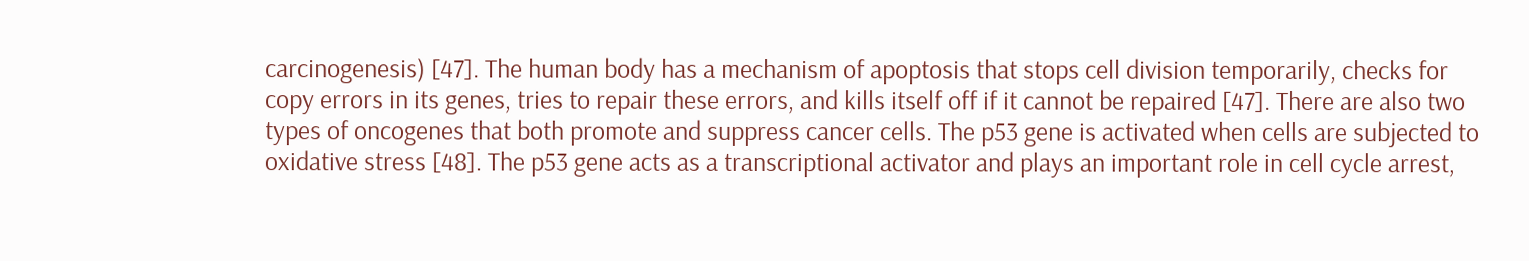carcinogenesis) [47]. The human body has a mechanism of apoptosis that stops cell division temporarily, checks for copy errors in its genes, tries to repair these errors, and kills itself off if it cannot be repaired [47]. There are also two types of oncogenes that both promote and suppress cancer cells. The p53 gene is activated when cells are subjected to oxidative stress [48]. The p53 gene acts as a transcriptional activator and plays an important role in cell cycle arrest,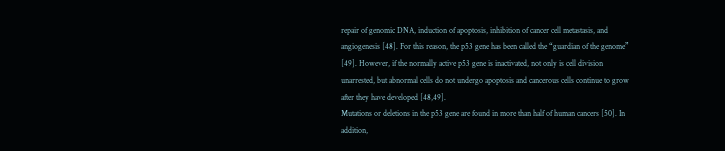repair of genomic DNA, induction of apoptosis, inhibition of cancer cell metastasis, and angiogenesis [48]. For this reason, the p53 gene has been called the “guardian of the genome” [49]. However, if the normally active p53 gene is inactivated, not only is cell division unarrested, but abnormal cells do not undergo apoptosis and cancerous cells continue to grow after they have developed [48,49].
Mutations or deletions in the p53 gene are found in more than half of human cancers [50]. In addition,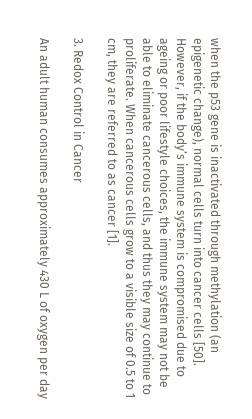when the p53 gene is inactivated through methylation (an epigenetic change), normal cells turn into cancer cells [50]. However, if the body’s immune system is compromised due to ageing or poor lifestyle choices, the immune system may not be able to eliminate cancerous cells, and thus they may continue to proliferate. When cancerous cells grow to a visible size of 0.5 to 1 cm, they are referred to as cancer [1].

3. Redox Control in Cancer

An adult human consumes approximately 430 L of oxygen per day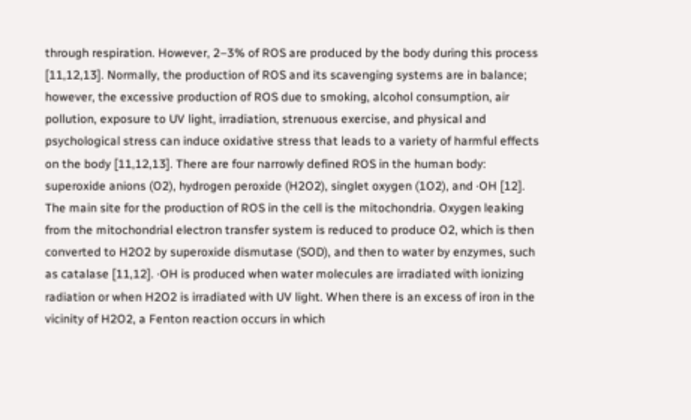through respiration. However, 2–3% of ROS are produced by the body during this process [11,12,13]. Normally, the production of ROS and its scavenging systems are in balance; however, the excessive production of ROS due to smoking, alcohol consumption, air pollution, exposure to UV light, irradiation, strenuous exercise, and physical and psychological stress can induce oxidative stress that leads to a variety of harmful effects on the body [11,12,13]. There are four narrowly defined ROS in the human body: superoxide anions (O2), hydrogen peroxide (H2O2), singlet oxygen (1O2), and ·OH [12]. The main site for the production of ROS in the cell is the mitochondria. Oxygen leaking from the mitochondrial electron transfer system is reduced to produce O2, which is then converted to H2O2 by superoxide dismutase (SOD), and then to water by enzymes, such as catalase [11,12]. ·OH is produced when water molecules are irradiated with ionizing radiation or when H2O2 is irradiated with UV light. When there is an excess of iron in the vicinity of H2O2, a Fenton reaction occurs in which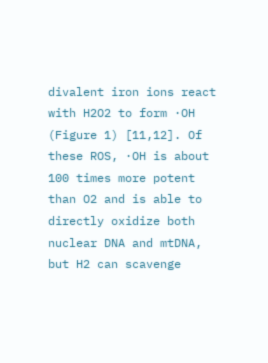divalent iron ions react with H2O2 to form ·OH (Figure 1) [11,12]. Of these ROS, ·OH is about 100 times more potent than O2 and is able to directly oxidize both nuclear DNA and mtDNA, but H2 can scavenge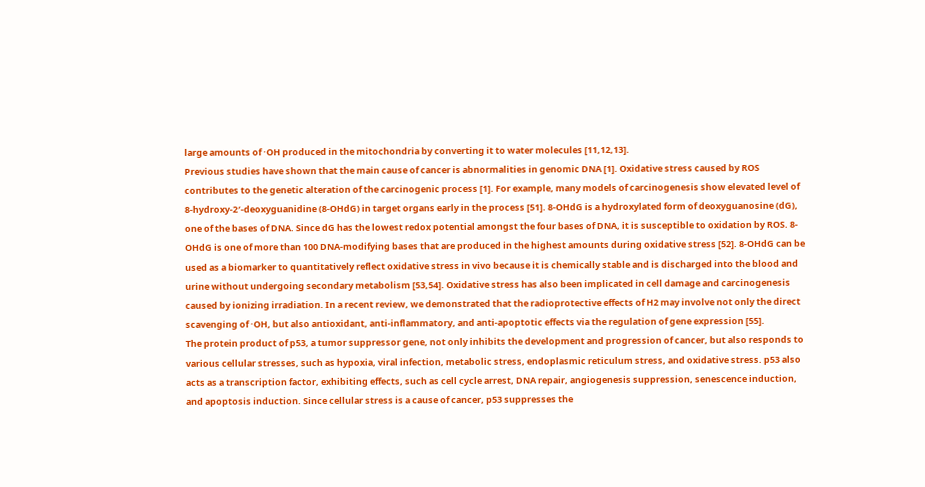large amounts of ·OH produced in the mitochondria by converting it to water molecules [11,12,13].
Previous studies have shown that the main cause of cancer is abnormalities in genomic DNA [1]. Oxidative stress caused by ROS contributes to the genetic alteration of the carcinogenic process [1]. For example, many models of carcinogenesis show elevated level of 8-hydroxy-2′-deoxyguanidine (8-OHdG) in target organs early in the process [51]. 8-OHdG is a hydroxylated form of deoxyguanosine (dG), one of the bases of DNA. Since dG has the lowest redox potential amongst the four bases of DNA, it is susceptible to oxidation by ROS. 8-OHdG is one of more than 100 DNA-modifying bases that are produced in the highest amounts during oxidative stress [52]. 8-OHdG can be used as a biomarker to quantitatively reflect oxidative stress in vivo because it is chemically stable and is discharged into the blood and urine without undergoing secondary metabolism [53,54]. Oxidative stress has also been implicated in cell damage and carcinogenesis caused by ionizing irradiation. In a recent review, we demonstrated that the radioprotective effects of H2 may involve not only the direct scavenging of ·OH, but also antioxidant, anti-inflammatory, and anti-apoptotic effects via the regulation of gene expression [55].
The protein product of p53, a tumor suppressor gene, not only inhibits the development and progression of cancer, but also responds to various cellular stresses, such as hypoxia, viral infection, metabolic stress, endoplasmic reticulum stress, and oxidative stress. p53 also acts as a transcription factor, exhibiting effects, such as cell cycle arrest, DNA repair, angiogenesis suppression, senescence induction, and apoptosis induction. Since cellular stress is a cause of cancer, p53 suppresses the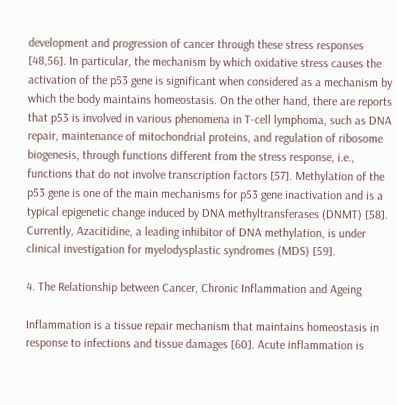development and progression of cancer through these stress responses [48,56]. In particular, the mechanism by which oxidative stress causes the activation of the p53 gene is significant when considered as a mechanism by which the body maintains homeostasis. On the other hand, there are reports that p53 is involved in various phenomena in T-cell lymphoma, such as DNA repair, maintenance of mitochondrial proteins, and regulation of ribosome biogenesis, through functions different from the stress response, i.e., functions that do not involve transcription factors [57]. Methylation of the p53 gene is one of the main mechanisms for p53 gene inactivation and is a typical epigenetic change induced by DNA methyltransferases (DNMT) [58]. Currently, Azacitidine, a leading inhibitor of DNA methylation, is under clinical investigation for myelodysplastic syndromes (MDS) [59].

4. The Relationship between Cancer, Chronic Inflammation and Ageing

Inflammation is a tissue repair mechanism that maintains homeostasis in response to infections and tissue damages [60]. Acute inflammation is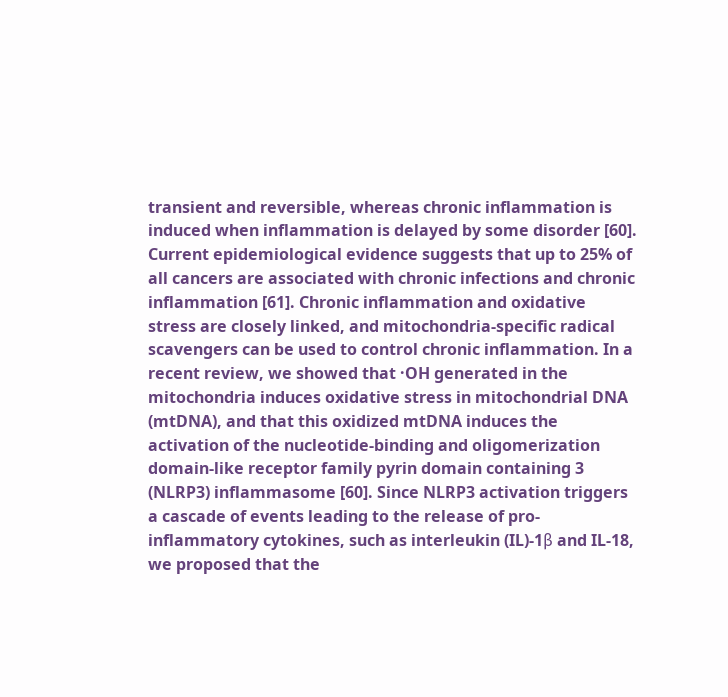transient and reversible, whereas chronic inflammation is induced when inflammation is delayed by some disorder [60]. Current epidemiological evidence suggests that up to 25% of all cancers are associated with chronic infections and chronic inflammation [61]. Chronic inflammation and oxidative stress are closely linked, and mitochondria-specific radical scavengers can be used to control chronic inflammation. In a recent review, we showed that ·OH generated in the mitochondria induces oxidative stress in mitochondrial DNA (mtDNA), and that this oxidized mtDNA induces the activation of the nucleotide-binding and oligomerization domain-like receptor family pyrin domain containing 3 (NLRP3) inflammasome [60]. Since NLRP3 activation triggers a cascade of events leading to the release of pro-inflammatory cytokines, such as interleukin (IL)-1β and IL-18, we proposed that the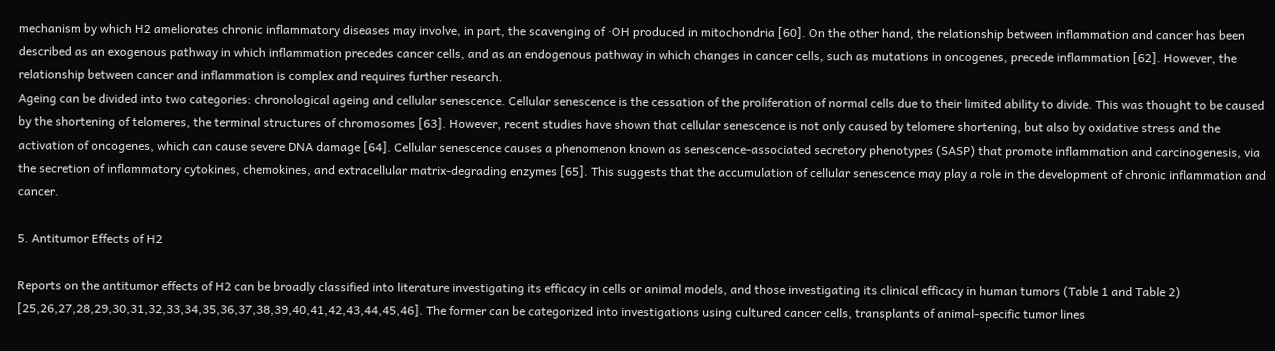mechanism by which H2 ameliorates chronic inflammatory diseases may involve, in part, the scavenging of ·OH produced in mitochondria [60]. On the other hand, the relationship between inflammation and cancer has been described as an exogenous pathway in which inflammation precedes cancer cells, and as an endogenous pathway in which changes in cancer cells, such as mutations in oncogenes, precede inflammation [62]. However, the relationship between cancer and inflammation is complex and requires further research.
Ageing can be divided into two categories: chronological ageing and cellular senescence. Cellular senescence is the cessation of the proliferation of normal cells due to their limited ability to divide. This was thought to be caused by the shortening of telomeres, the terminal structures of chromosomes [63]. However, recent studies have shown that cellular senescence is not only caused by telomere shortening, but also by oxidative stress and the activation of oncogenes, which can cause severe DNA damage [64]. Cellular senescence causes a phenomenon known as senescence-associated secretory phenotypes (SASP) that promote inflammation and carcinogenesis, via the secretion of inflammatory cytokines, chemokines, and extracellular matrix-degrading enzymes [65]. This suggests that the accumulation of cellular senescence may play a role in the development of chronic inflammation and cancer.

5. Antitumor Effects of H2

Reports on the antitumor effects of H2 can be broadly classified into literature investigating its efficacy in cells or animal models, and those investigating its clinical efficacy in human tumors (Table 1 and Table 2) [25,26,27,28,29,30,31,32,33,34,35,36,37,38,39,40,41,42,43,44,45,46]. The former can be categorized into investigations using cultured cancer cells, transplants of animal-specific tumor lines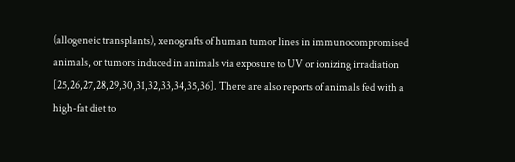(allogeneic transplants), xenografts of human tumor lines in immunocompromised animals, or tumors induced in animals via exposure to UV or ionizing irradiation [25,26,27,28,29,30,31,32,33,34,35,36]. There are also reports of animals fed with a high-fat diet to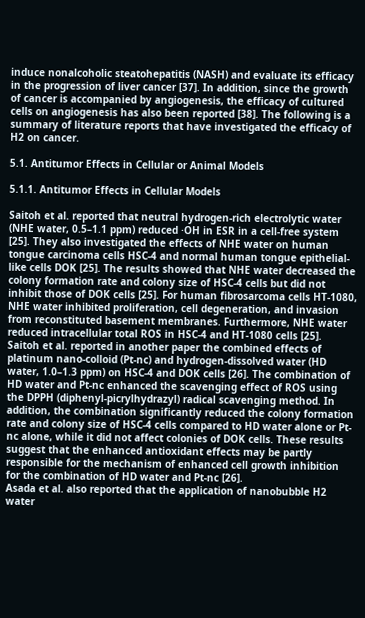induce nonalcoholic steatohepatitis (NASH) and evaluate its efficacy in the progression of liver cancer [37]. In addition, since the growth of cancer is accompanied by angiogenesis, the efficacy of cultured cells on angiogenesis has also been reported [38]. The following is a summary of literature reports that have investigated the efficacy of H2 on cancer.

5.1. Antitumor Effects in Cellular or Animal Models

5.1.1. Antitumor Effects in Cellular Models

Saitoh et al. reported that neutral hydrogen-rich electrolytic water (NHE water, 0.5–1.1 ppm) reduced ·OH in ESR in a cell-free system [25]. They also investigated the effects of NHE water on human tongue carcinoma cells HSC-4 and normal human tongue epithelial-like cells DOK [25]. The results showed that NHE water decreased the colony formation rate and colony size of HSC-4 cells but did not inhibit those of DOK cells [25]. For human fibrosarcoma cells HT-1080, NHE water inhibited proliferation, cell degeneration, and invasion from reconstituted basement membranes. Furthermore, NHE water reduced intracellular total ROS in HSC-4 and HT-1080 cells [25].
Saitoh et al. reported in another paper the combined effects of platinum nano-colloid (Pt-nc) and hydrogen-dissolved water (HD water, 1.0–1.3 ppm) on HSC-4 and DOK cells [26]. The combination of HD water and Pt-nc enhanced the scavenging effect of ROS using the DPPH (diphenyl-picrylhydrazyl) radical scavenging method. In addition, the combination significantly reduced the colony formation rate and colony size of HSC-4 cells compared to HD water alone or Pt-nc alone, while it did not affect colonies of DOK cells. These results suggest that the enhanced antioxidant effects may be partly responsible for the mechanism of enhanced cell growth inhibition for the combination of HD water and Pt-nc [26].
Asada et al. also reported that the application of nanobubble H2 water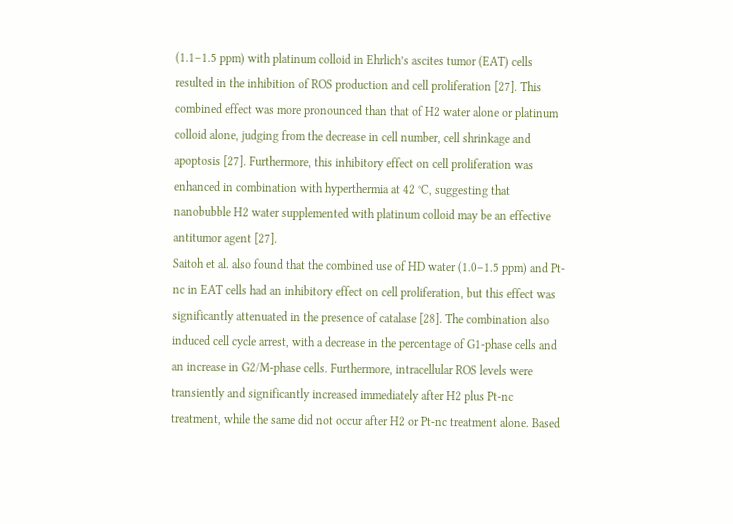(1.1–1.5 ppm) with platinum colloid in Ehrlich’s ascites tumor (EAT) cells resulted in the inhibition of ROS production and cell proliferation [27]. This combined effect was more pronounced than that of H2 water alone or platinum colloid alone, judging from the decrease in cell number, cell shrinkage and apoptosis [27]. Furthermore, this inhibitory effect on cell proliferation was enhanced in combination with hyperthermia at 42 °C, suggesting that nanobubble H2 water supplemented with platinum colloid may be an effective antitumor agent [27].
Saitoh et al. also found that the combined use of HD water (1.0–1.5 ppm) and Pt-nc in EAT cells had an inhibitory effect on cell proliferation, but this effect was significantly attenuated in the presence of catalase [28]. The combination also induced cell cycle arrest, with a decrease in the percentage of G1-phase cells and an increase in G2/M-phase cells. Furthermore, intracellular ROS levels were transiently and significantly increased immediately after H2 plus Pt-nc treatment, while the same did not occur after H2 or Pt-nc treatment alone. Based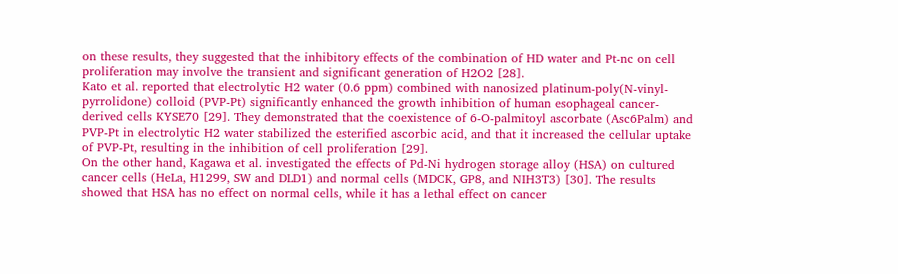on these results, they suggested that the inhibitory effects of the combination of HD water and Pt-nc on cell proliferation may involve the transient and significant generation of H2O2 [28].
Kato et al. reported that electrolytic H2 water (0.6 ppm) combined with nanosized platinum-poly(N-vinyl-pyrrolidone) colloid (PVP-Pt) significantly enhanced the growth inhibition of human esophageal cancer-derived cells KYSE70 [29]. They demonstrated that the coexistence of 6-O-palmitoyl ascorbate (Asc6Palm) and PVP-Pt in electrolytic H2 water stabilized the esterified ascorbic acid, and that it increased the cellular uptake of PVP-Pt, resulting in the inhibition of cell proliferation [29].
On the other hand, Kagawa et al. investigated the effects of Pd-Ni hydrogen storage alloy (HSA) on cultured cancer cells (HeLa, H1299, SW and DLD1) and normal cells (MDCK, GP8, and NIH3T3) [30]. The results showed that HSA has no effect on normal cells, while it has a lethal effect on cancer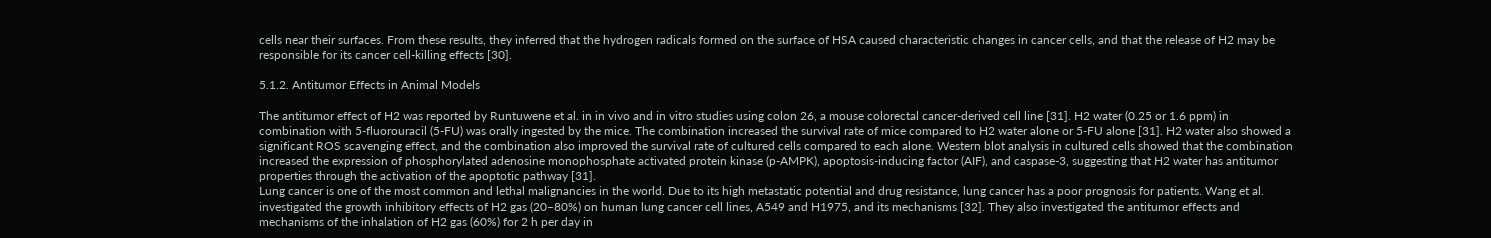cells near their surfaces. From these results, they inferred that the hydrogen radicals formed on the surface of HSA caused characteristic changes in cancer cells, and that the release of H2 may be responsible for its cancer cell-killing effects [30].

5.1.2. Antitumor Effects in Animal Models

The antitumor effect of H2 was reported by Runtuwene et al. in in vivo and in vitro studies using colon 26, a mouse colorectal cancer-derived cell line [31]. H2 water (0.25 or 1.6 ppm) in combination with 5-fluorouracil (5-FU) was orally ingested by the mice. The combination increased the survival rate of mice compared to H2 water alone or 5-FU alone [31]. H2 water also showed a significant ROS scavenging effect, and the combination also improved the survival rate of cultured cells compared to each alone. Western blot analysis in cultured cells showed that the combination increased the expression of phosphorylated adenosine monophosphate activated protein kinase (p-AMPK), apoptosis-inducing factor (AIF), and caspase-3, suggesting that H2 water has antitumor properties through the activation of the apoptotic pathway [31].
Lung cancer is one of the most common and lethal malignancies in the world. Due to its high metastatic potential and drug resistance, lung cancer has a poor prognosis for patients. Wang et al. investigated the growth inhibitory effects of H2 gas (20–80%) on human lung cancer cell lines, A549 and H1975, and its mechanisms [32]. They also investigated the antitumor effects and mechanisms of the inhalation of H2 gas (60%) for 2 h per day in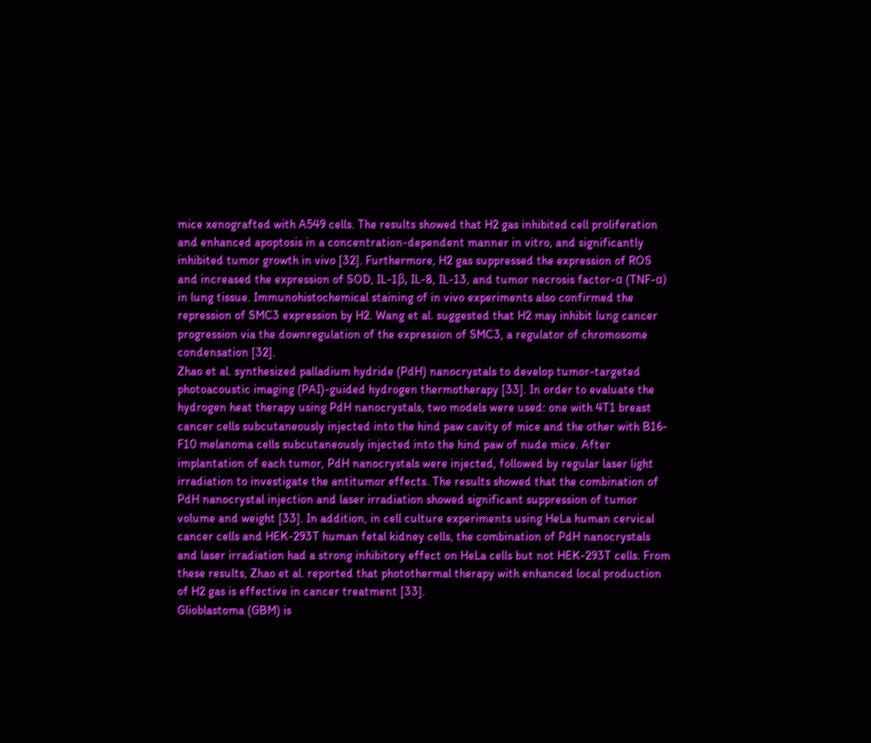mice xenografted with A549 cells. The results showed that H2 gas inhibited cell proliferation and enhanced apoptosis in a concentration-dependent manner in vitro, and significantly inhibited tumor growth in vivo [32]. Furthermore, H2 gas suppressed the expression of ROS and increased the expression of SOD, IL-1β, IL-8, IL-13, and tumor necrosis factor-α (TNF-α) in lung tissue. Immunohistochemical staining of in vivo experiments also confirmed the repression of SMC3 expression by H2. Wang et al. suggested that H2 may inhibit lung cancer progression via the downregulation of the expression of SMC3, a regulator of chromosome condensation [32].
Zhao et al. synthesized palladium hydride (PdH) nanocrystals to develop tumor-targeted photoacoustic imaging (PAI)-guided hydrogen thermotherapy [33]. In order to evaluate the hydrogen heat therapy using PdH nanocrystals, two models were used: one with 4T1 breast cancer cells subcutaneously injected into the hind paw cavity of mice and the other with B16-F10 melanoma cells subcutaneously injected into the hind paw of nude mice. After implantation of each tumor, PdH nanocrystals were injected, followed by regular laser light irradiation to investigate the antitumor effects. The results showed that the combination of PdH nanocrystal injection and laser irradiation showed significant suppression of tumor volume and weight [33]. In addition, in cell culture experiments using HeLa human cervical cancer cells and HEK-293T human fetal kidney cells, the combination of PdH nanocrystals and laser irradiation had a strong inhibitory effect on HeLa cells but not HEK-293T cells. From these results, Zhao et al. reported that photothermal therapy with enhanced local production of H2 gas is effective in cancer treatment [33].
Glioblastoma (GBM) is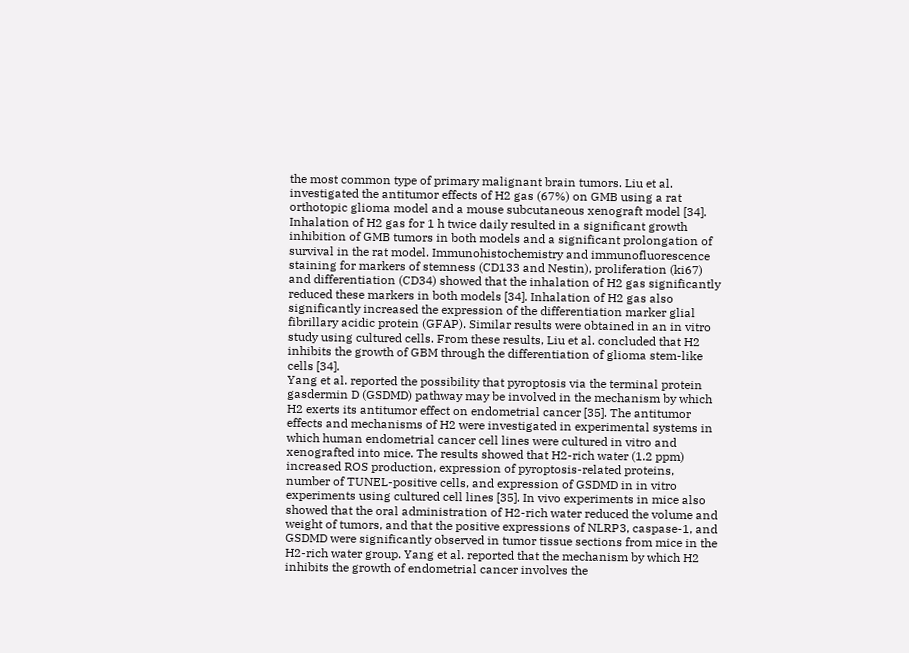the most common type of primary malignant brain tumors. Liu et al. investigated the antitumor effects of H2 gas (67%) on GMB using a rat orthotopic glioma model and a mouse subcutaneous xenograft model [34]. Inhalation of H2 gas for 1 h twice daily resulted in a significant growth inhibition of GMB tumors in both models and a significant prolongation of survival in the rat model. Immunohistochemistry and immunofluorescence staining for markers of stemness (CD133 and Nestin), proliferation (ki67) and differentiation (CD34) showed that the inhalation of H2 gas significantly reduced these markers in both models [34]. Inhalation of H2 gas also significantly increased the expression of the differentiation marker glial fibrillary acidic protein (GFAP). Similar results were obtained in an in vitro study using cultured cells. From these results, Liu et al. concluded that H2 inhibits the growth of GBM through the differentiation of glioma stem-like cells [34].
Yang et al. reported the possibility that pyroptosis via the terminal protein gasdermin D (GSDMD) pathway may be involved in the mechanism by which H2 exerts its antitumor effect on endometrial cancer [35]. The antitumor effects and mechanisms of H2 were investigated in experimental systems in which human endometrial cancer cell lines were cultured in vitro and xenografted into mice. The results showed that H2-rich water (1.2 ppm) increased ROS production, expression of pyroptosis-related proteins, number of TUNEL-positive cells, and expression of GSDMD in in vitro experiments using cultured cell lines [35]. In vivo experiments in mice also showed that the oral administration of H2-rich water reduced the volume and weight of tumors, and that the positive expressions of NLRP3, caspase-1, and GSDMD were significantly observed in tumor tissue sections from mice in the H2-rich water group. Yang et al. reported that the mechanism by which H2 inhibits the growth of endometrial cancer involves the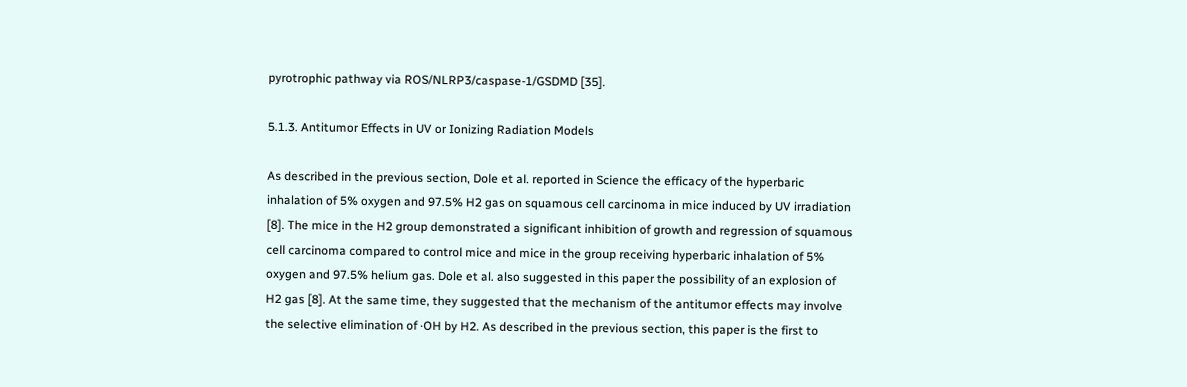pyrotrophic pathway via ROS/NLRP3/caspase-1/GSDMD [35].

5.1.3. Antitumor Effects in UV or Ionizing Radiation Models

As described in the previous section, Dole et al. reported in Science the efficacy of the hyperbaric inhalation of 5% oxygen and 97.5% H2 gas on squamous cell carcinoma in mice induced by UV irradiation [8]. The mice in the H2 group demonstrated a significant inhibition of growth and regression of squamous cell carcinoma compared to control mice and mice in the group receiving hyperbaric inhalation of 5% oxygen and 97.5% helium gas. Dole et al. also suggested in this paper the possibility of an explosion of H2 gas [8]. At the same time, they suggested that the mechanism of the antitumor effects may involve the selective elimination of ·OH by H2. As described in the previous section, this paper is the first to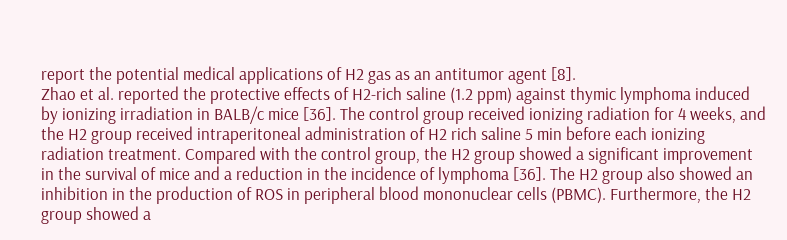report the potential medical applications of H2 gas as an antitumor agent [8].
Zhao et al. reported the protective effects of H2-rich saline (1.2 ppm) against thymic lymphoma induced by ionizing irradiation in BALB/c mice [36]. The control group received ionizing radiation for 4 weeks, and the H2 group received intraperitoneal administration of H2 rich saline 5 min before each ionizing radiation treatment. Compared with the control group, the H2 group showed a significant improvement in the survival of mice and a reduction in the incidence of lymphoma [36]. The H2 group also showed an inhibition in the production of ROS in peripheral blood mononuclear cells (PBMC). Furthermore, the H2 group showed a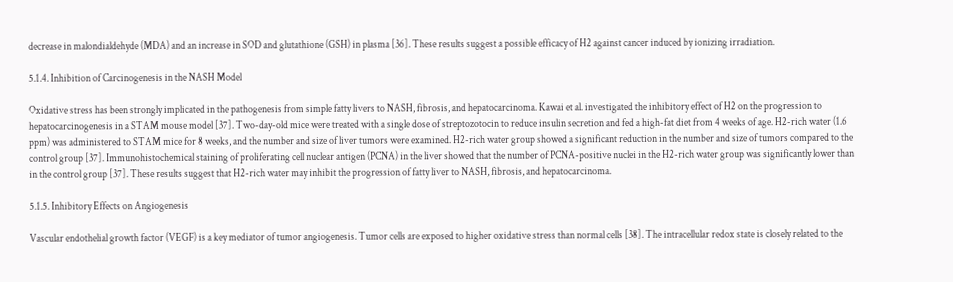decrease in malondialdehyde (MDA) and an increase in SOD and glutathione (GSH) in plasma [36]. These results suggest a possible efficacy of H2 against cancer induced by ionizing irradiation.

5.1.4. Inhibition of Carcinogenesis in the NASH Model

Oxidative stress has been strongly implicated in the pathogenesis from simple fatty livers to NASH, fibrosis, and hepatocarcinoma. Kawai et al. investigated the inhibitory effect of H2 on the progression to hepatocarcinogenesis in a STAM mouse model [37]. Two-day-old mice were treated with a single dose of streptozotocin to reduce insulin secretion and fed a high-fat diet from 4 weeks of age. H2-rich water (1.6 ppm) was administered to STAM mice for 8 weeks, and the number and size of liver tumors were examined. H2-rich water group showed a significant reduction in the number and size of tumors compared to the control group [37]. Immunohistochemical staining of proliferating cell nuclear antigen (PCNA) in the liver showed that the number of PCNA-positive nuclei in the H2-rich water group was significantly lower than in the control group [37]. These results suggest that H2-rich water may inhibit the progression of fatty liver to NASH, fibrosis, and hepatocarcinoma.

5.1.5. Inhibitory Effects on Angiogenesis

Vascular endothelial growth factor (VEGF) is a key mediator of tumor angiogenesis. Tumor cells are exposed to higher oxidative stress than normal cells [38]. The intracellular redox state is closely related to the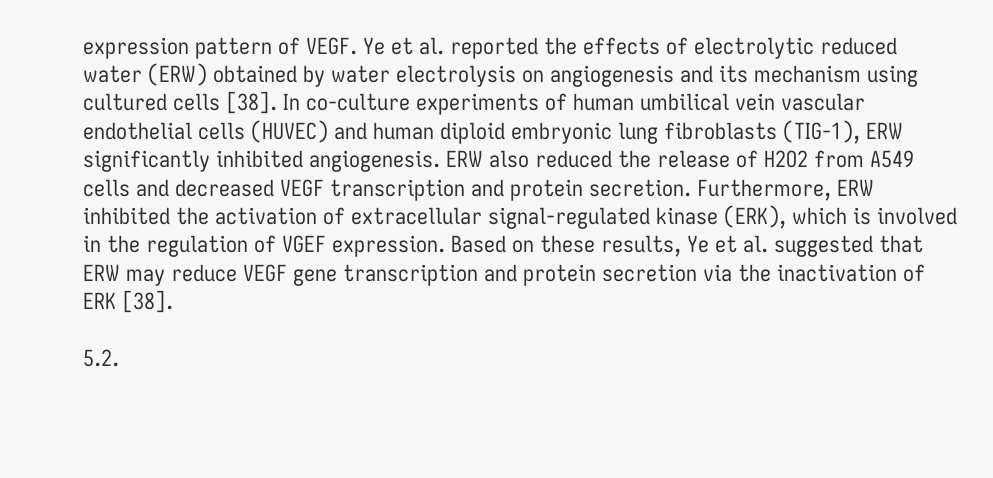expression pattern of VEGF. Ye et al. reported the effects of electrolytic reduced water (ERW) obtained by water electrolysis on angiogenesis and its mechanism using cultured cells [38]. In co-culture experiments of human umbilical vein vascular endothelial cells (HUVEC) and human diploid embryonic lung fibroblasts (TIG-1), ERW significantly inhibited angiogenesis. ERW also reduced the release of H2O2 from A549 cells and decreased VEGF transcription and protein secretion. Furthermore, ERW inhibited the activation of extracellular signal-regulated kinase (ERK), which is involved in the regulation of VGEF expression. Based on these results, Ye et al. suggested that ERW may reduce VEGF gene transcription and protein secretion via the inactivation of ERK [38].

5.2.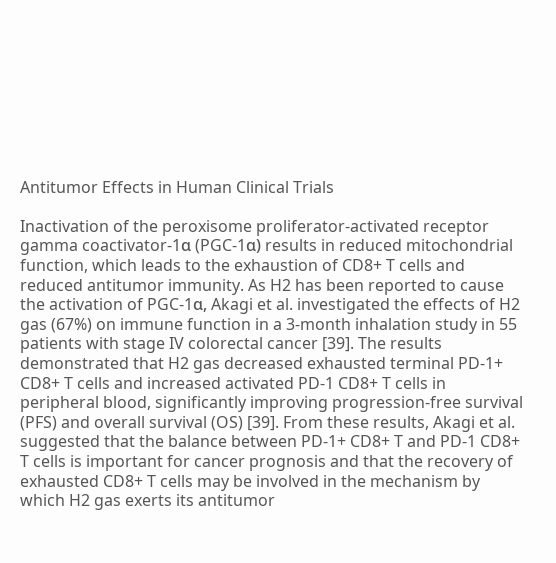Antitumor Effects in Human Clinical Trials

Inactivation of the peroxisome proliferator-activated receptor gamma coactivator-1α (PGC-1α) results in reduced mitochondrial function, which leads to the exhaustion of CD8+ T cells and reduced antitumor immunity. As H2 has been reported to cause the activation of PGC-1α, Akagi et al. investigated the effects of H2 gas (67%) on immune function in a 3-month inhalation study in 55 patients with stage IV colorectal cancer [39]. The results demonstrated that H2 gas decreased exhausted terminal PD-1+ CD8+ T cells and increased activated PD-1 CD8+ T cells in peripheral blood, significantly improving progression-free survival (PFS) and overall survival (OS) [39]. From these results, Akagi et al. suggested that the balance between PD-1+ CD8+ T and PD-1 CD8+ T cells is important for cancer prognosis and that the recovery of exhausted CD8+ T cells may be involved in the mechanism by which H2 gas exerts its antitumor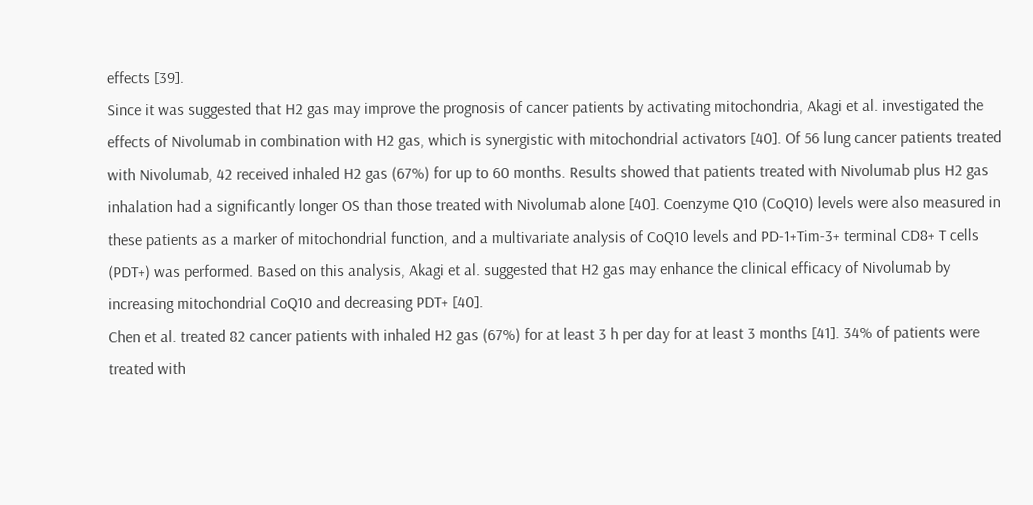effects [39].
Since it was suggested that H2 gas may improve the prognosis of cancer patients by activating mitochondria, Akagi et al. investigated the effects of Nivolumab in combination with H2 gas, which is synergistic with mitochondrial activators [40]. Of 56 lung cancer patients treated with Nivolumab, 42 received inhaled H2 gas (67%) for up to 60 months. Results showed that patients treated with Nivolumab plus H2 gas inhalation had a significantly longer OS than those treated with Nivolumab alone [40]. Coenzyme Q10 (CoQ10) levels were also measured in these patients as a marker of mitochondrial function, and a multivariate analysis of CoQ10 levels and PD-1+Tim-3+ terminal CD8+ T cells (PDT+) was performed. Based on this analysis, Akagi et al. suggested that H2 gas may enhance the clinical efficacy of Nivolumab by increasing mitochondrial CoQ10 and decreasing PDT+ [40].
Chen et al. treated 82 cancer patients with inhaled H2 gas (67%) for at least 3 h per day for at least 3 months [41]. 34% of patients were treated with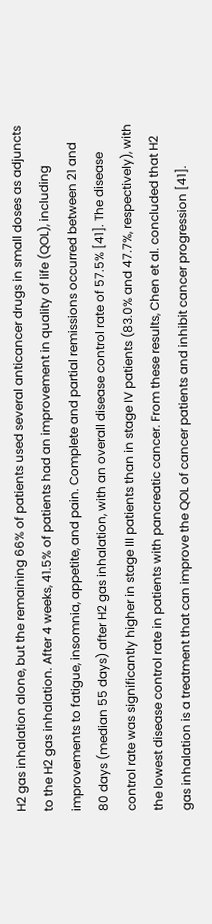H2 gas inhalation alone, but the remaining 66% of patients used several anticancer drugs in small doses as adjuncts to the H2 gas inhalation. After 4 weeks, 41.5% of patients had an improvement in quality of life (QOL), including improvements to fatigue, insomnia, appetite, and pain. Complete and partial remissions occurred between 21 and 80 days (median 55 days) after H2 gas inhalation, with an overall disease control rate of 57.5% [41]. The disease control rate was significantly higher in stage III patients than in stage IV patients (83.0% and 47.7%, respectively), with the lowest disease control rate in patients with pancreatic cancer. From these results, Chen et al. concluded that H2 gas inhalation is a treatment that can improve the QOL of cancer patients and inhibit cancer progression [41].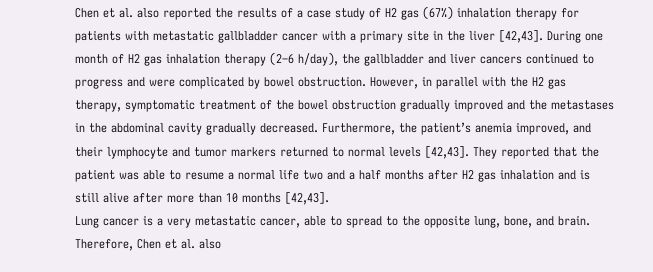Chen et al. also reported the results of a case study of H2 gas (67%) inhalation therapy for patients with metastatic gallbladder cancer with a primary site in the liver [42,43]. During one month of H2 gas inhalation therapy (2–6 h/day), the gallbladder and liver cancers continued to progress and were complicated by bowel obstruction. However, in parallel with the H2 gas therapy, symptomatic treatment of the bowel obstruction gradually improved and the metastases in the abdominal cavity gradually decreased. Furthermore, the patient’s anemia improved, and their lymphocyte and tumor markers returned to normal levels [42,43]. They reported that the patient was able to resume a normal life two and a half months after H2 gas inhalation and is still alive after more than 10 months [42,43].
Lung cancer is a very metastatic cancer, able to spread to the opposite lung, bone, and brain. Therefore, Chen et al. also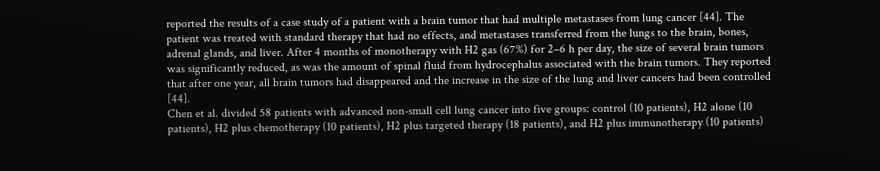reported the results of a case study of a patient with a brain tumor that had multiple metastases from lung cancer [44]. The patient was treated with standard therapy that had no effects, and metastases transferred from the lungs to the brain, bones, adrenal glands, and liver. After 4 months of monotherapy with H2 gas (67%) for 2–6 h per day, the size of several brain tumors was significantly reduced, as was the amount of spinal fluid from hydrocephalus associated with the brain tumors. They reported that after one year, all brain tumors had disappeared and the increase in the size of the lung and liver cancers had been controlled [44].
Chen et al. divided 58 patients with advanced non-small cell lung cancer into five groups: control (10 patients), H2 alone (10 patients), H2 plus chemotherapy (10 patients), H2 plus targeted therapy (18 patients), and H2 plus immunotherapy (10 patients)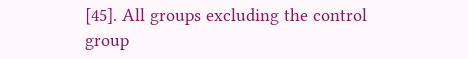[45]. All groups excluding the control group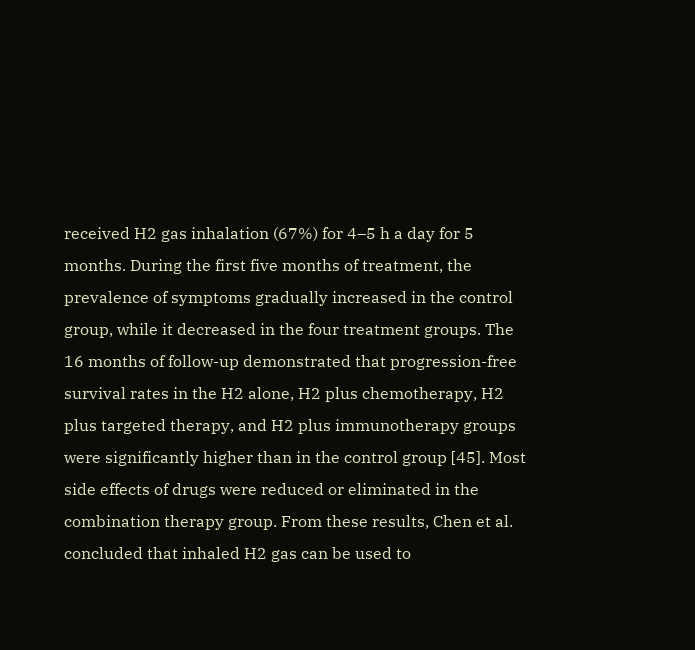received H2 gas inhalation (67%) for 4–5 h a day for 5 months. During the first five months of treatment, the prevalence of symptoms gradually increased in the control group, while it decreased in the four treatment groups. The 16 months of follow-up demonstrated that progression-free survival rates in the H2 alone, H2 plus chemotherapy, H2 plus targeted therapy, and H2 plus immunotherapy groups were significantly higher than in the control group [45]. Most side effects of drugs were reduced or eliminated in the combination therapy group. From these results, Chen et al. concluded that inhaled H2 gas can be used to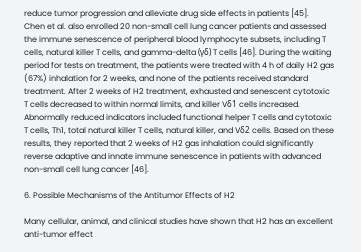reduce tumor progression and alleviate drug side effects in patients [45].
Chen et al. also enrolled 20 non-small cell lung cancer patients and assessed the immune senescence of peripheral blood lymphocyte subsets, including T cells, natural killer T cells, and gamma-delta (γδ) T cells [46]. During the waiting period for tests on treatment, the patients were treated with 4 h of daily H2 gas (67%) inhalation for 2 weeks, and none of the patients received standard treatment. After 2 weeks of H2 treatment, exhausted and senescent cytotoxic T cells decreased to within normal limits, and killer Vδ1 cells increased. Abnormally reduced indicators included functional helper T cells and cytotoxic T cells, Th1, total natural killer T cells, natural killer, and Vδ2 cells. Based on these results, they reported that 2 weeks of H2 gas inhalation could significantly reverse adaptive and innate immune senescence in patients with advanced non-small cell lung cancer [46].

6. Possible Mechanisms of the Antitumor Effects of H2

Many cellular, animal, and clinical studies have shown that H2 has an excellent anti-tumor effect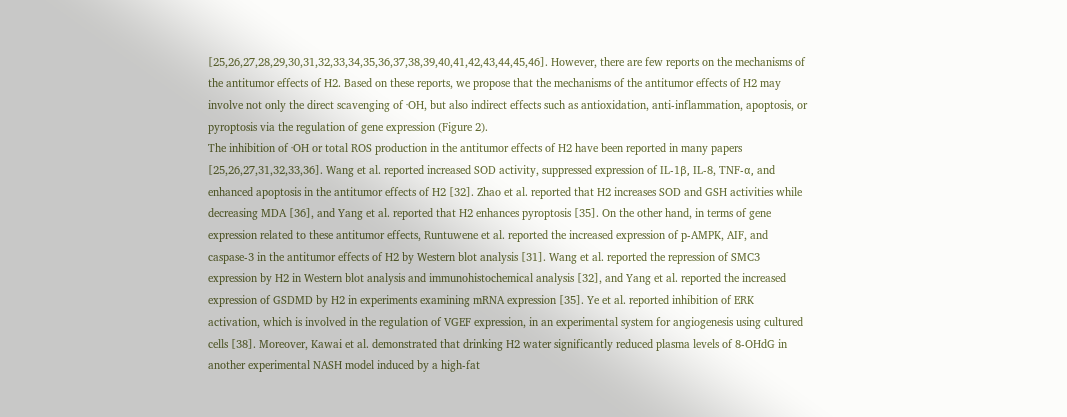[25,26,27,28,29,30,31,32,33,34,35,36,37,38,39,40,41,42,43,44,45,46]. However, there are few reports on the mechanisms of the antitumor effects of H2. Based on these reports, we propose that the mechanisms of the antitumor effects of H2 may involve not only the direct scavenging of ·OH, but also indirect effects such as antioxidation, anti-inflammation, apoptosis, or pyroptosis via the regulation of gene expression (Figure 2).
The inhibition of ·OH or total ROS production in the antitumor effects of H2 have been reported in many papers [25,26,27,31,32,33,36]. Wang et al. reported increased SOD activity, suppressed expression of IL-1β, IL-8, TNF-α, and enhanced apoptosis in the antitumor effects of H2 [32]. Zhao et al. reported that H2 increases SOD and GSH activities while decreasing MDA [36], and Yang et al. reported that H2 enhances pyroptosis [35]. On the other hand, in terms of gene expression related to these antitumor effects, Runtuwene et al. reported the increased expression of p-AMPK, AIF, and caspase-3 in the antitumor effects of H2 by Western blot analysis [31]. Wang et al. reported the repression of SMC3 expression by H2 in Western blot analysis and immunohistochemical analysis [32], and Yang et al. reported the increased expression of GSDMD by H2 in experiments examining mRNA expression [35]. Ye et al. reported inhibition of ERK activation, which is involved in the regulation of VGEF expression, in an experimental system for angiogenesis using cultured cells [38]. Moreover, Kawai et al. demonstrated that drinking H2 water significantly reduced plasma levels of 8-OHdG in another experimental NASH model induced by a high-fat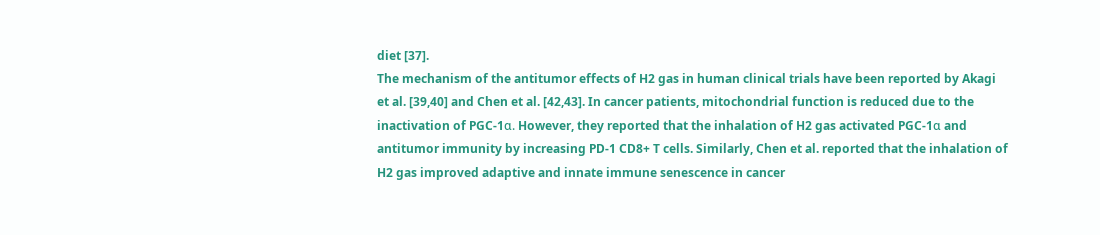diet [37].
The mechanism of the antitumor effects of H2 gas in human clinical trials have been reported by Akagi et al. [39,40] and Chen et al. [42,43]. In cancer patients, mitochondrial function is reduced due to the inactivation of PGC-1α. However, they reported that the inhalation of H2 gas activated PGC-1α and antitumor immunity by increasing PD-1 CD8+ T cells. Similarly, Chen et al. reported that the inhalation of H2 gas improved adaptive and innate immune senescence in cancer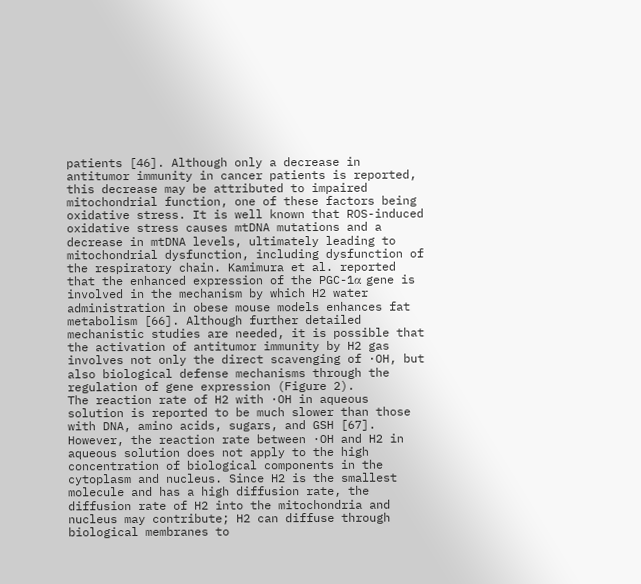patients [46]. Although only a decrease in antitumor immunity in cancer patients is reported, this decrease may be attributed to impaired mitochondrial function, one of these factors being oxidative stress. It is well known that ROS-induced oxidative stress causes mtDNA mutations and a decrease in mtDNA levels, ultimately leading to mitochondrial dysfunction, including dysfunction of the respiratory chain. Kamimura et al. reported that the enhanced expression of the PGC-1α gene is involved in the mechanism by which H2 water administration in obese mouse models enhances fat metabolism [66]. Although further detailed mechanistic studies are needed, it is possible that the activation of antitumor immunity by H2 gas involves not only the direct scavenging of ·OH, but also biological defense mechanisms through the regulation of gene expression (Figure 2).
The reaction rate of H2 with ·OH in aqueous solution is reported to be much slower than those with DNA, amino acids, sugars, and GSH [67]. However, the reaction rate between ·OH and H2 in aqueous solution does not apply to the high concentration of biological components in the cytoplasm and nucleus. Since H2 is the smallest molecule and has a high diffusion rate, the diffusion rate of H2 into the mitochondria and nucleus may contribute; H2 can diffuse through biological membranes to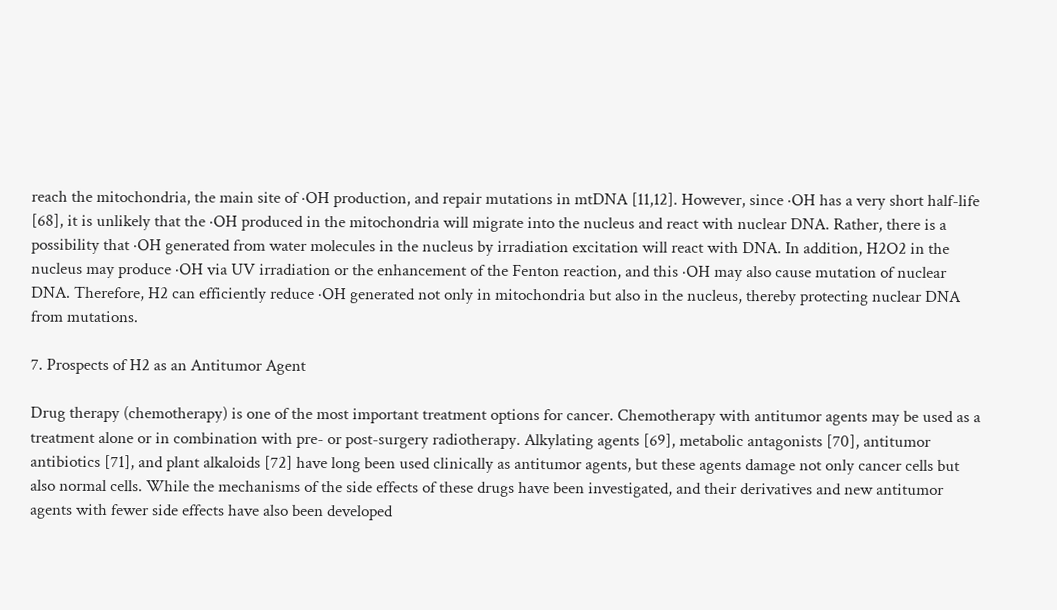reach the mitochondria, the main site of ·OH production, and repair mutations in mtDNA [11,12]. However, since ·OH has a very short half-life [68], it is unlikely that the ·OH produced in the mitochondria will migrate into the nucleus and react with nuclear DNA. Rather, there is a possibility that ·OH generated from water molecules in the nucleus by irradiation excitation will react with DNA. In addition, H2O2 in the nucleus may produce ·OH via UV irradiation or the enhancement of the Fenton reaction, and this ·OH may also cause mutation of nuclear DNA. Therefore, H2 can efficiently reduce ·OH generated not only in mitochondria but also in the nucleus, thereby protecting nuclear DNA from mutations.

7. Prospects of H2 as an Antitumor Agent

Drug therapy (chemotherapy) is one of the most important treatment options for cancer. Chemotherapy with antitumor agents may be used as a treatment alone or in combination with pre- or post-surgery radiotherapy. Alkylating agents [69], metabolic antagonists [70], antitumor antibiotics [71], and plant alkaloids [72] have long been used clinically as antitumor agents, but these agents damage not only cancer cells but also normal cells. While the mechanisms of the side effects of these drugs have been investigated, and their derivatives and new antitumor agents with fewer side effects have also been developed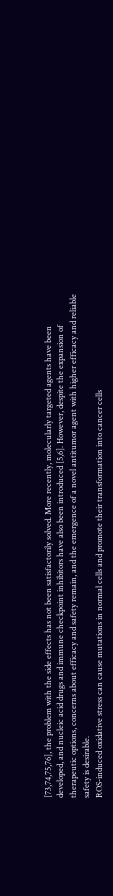[73,74,75,76], the problem with the side effects has not been satisfactorily solved. More recently, molecularly targeted agents have been developed, and nucleic acid drugs and immune checkpoint inhibitors have also been introduced [5,6]. However, despite the expansion of therapeutic options, concerns about efficacy and safety remain, and the emergence of a novel antitumor agent with higher efficacy and reliable safety is desirable.
ROS-induced oxidative stress can cause mutations in normal cells and promote their transformation into cancer cells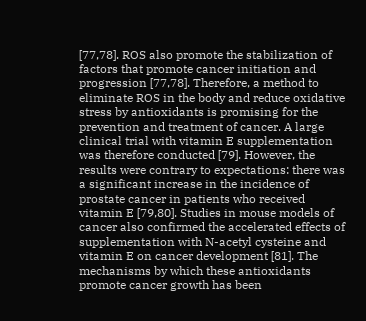[77,78]. ROS also promote the stabilization of factors that promote cancer initiation and progression [77,78]. Therefore, a method to eliminate ROS in the body and reduce oxidative stress by antioxidants is promising for the prevention and treatment of cancer. A large clinical trial with vitamin E supplementation was therefore conducted [79]. However, the results were contrary to expectations: there was a significant increase in the incidence of prostate cancer in patients who received vitamin E [79,80]. Studies in mouse models of cancer also confirmed the accelerated effects of supplementation with N-acetyl cysteine and vitamin E on cancer development [81]. The mechanisms by which these antioxidants promote cancer growth has been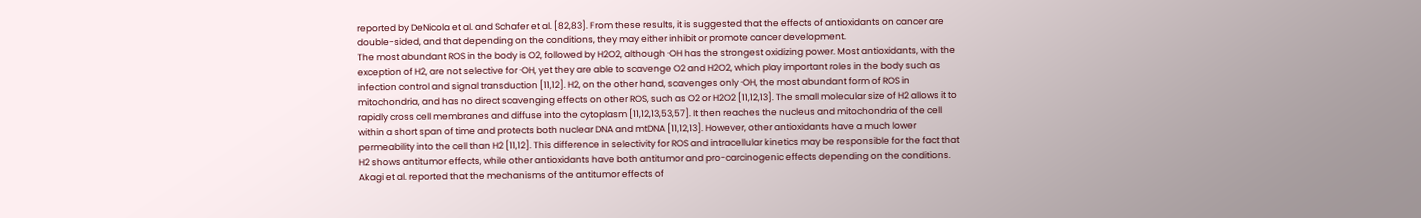reported by DeNicola et al. and Schafer et al. [82,83]. From these results, it is suggested that the effects of antioxidants on cancer are double-sided, and that depending on the conditions, they may either inhibit or promote cancer development.
The most abundant ROS in the body is O2, followed by H2O2, although ·OH has the strongest oxidizing power. Most antioxidants, with the exception of H2, are not selective for ·OH, yet they are able to scavenge O2 and H2O2, which play important roles in the body such as infection control and signal transduction [11,12]. H2, on the other hand, scavenges only ·OH, the most abundant form of ROS in mitochondria, and has no direct scavenging effects on other ROS, such as O2 or H2O2 [11,12,13]. The small molecular size of H2 allows it to rapidly cross cell membranes and diffuse into the cytoplasm [11,12,13,53,57]. It then reaches the nucleus and mitochondria of the cell within a short span of time and protects both nuclear DNA and mtDNA [11,12,13]. However, other antioxidants have a much lower permeability into the cell than H2 [11,12]. This difference in selectivity for ROS and intracellular kinetics may be responsible for the fact that H2 shows antitumor effects, while other antioxidants have both antitumor and pro-carcinogenic effects depending on the conditions.
Akagi et al. reported that the mechanisms of the antitumor effects of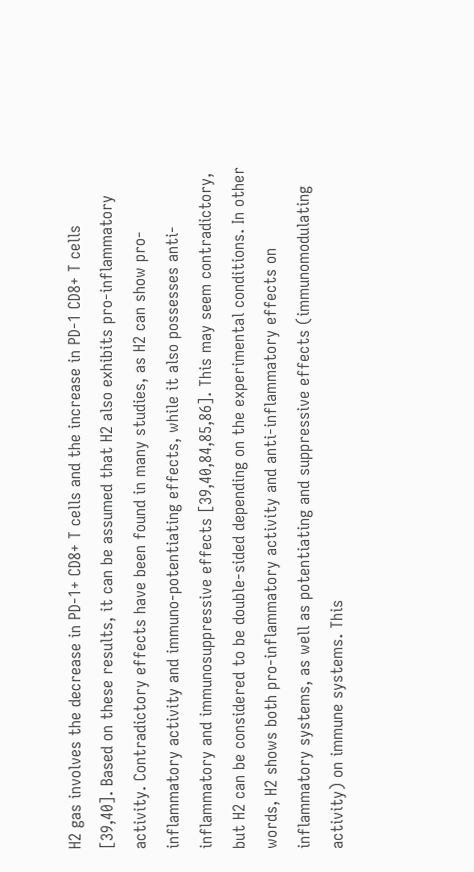H2 gas involves the decrease in PD-1+ CD8+ T cells and the increase in PD-1 CD8+ T cells [39,40]. Based on these results, it can be assumed that H2 also exhibits pro-inflammatory activity. Contradictory effects have been found in many studies, as H2 can show pro-inflammatory activity and immuno-potentiating effects, while it also possesses anti-inflammatory and immunosuppressive effects [39,40,84,85,86]. This may seem contradictory, but H2 can be considered to be double-sided depending on the experimental conditions. In other words, H2 shows both pro-inflammatory activity and anti-inflammatory effects on inflammatory systems, as well as potentiating and suppressive effects (immunomodulating activity) on immune systems. This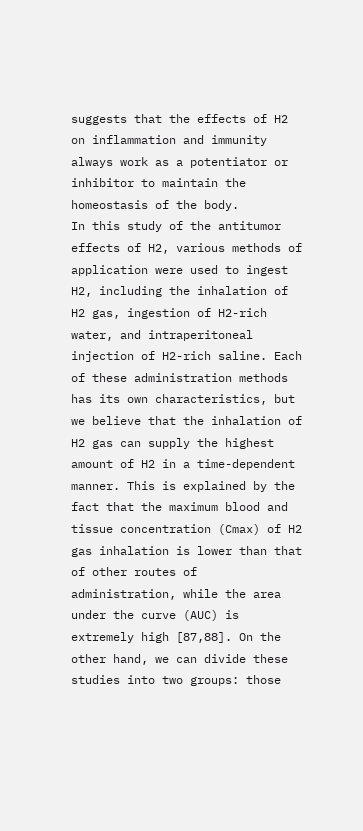suggests that the effects of H2 on inflammation and immunity always work as a potentiator or inhibitor to maintain the homeostasis of the body.
In this study of the antitumor effects of H2, various methods of application were used to ingest H2, including the inhalation of H2 gas, ingestion of H2-rich water, and intraperitoneal injection of H2-rich saline. Each of these administration methods has its own characteristics, but we believe that the inhalation of H2 gas can supply the highest amount of H2 in a time-dependent manner. This is explained by the fact that the maximum blood and tissue concentration (Cmax) of H2 gas inhalation is lower than that of other routes of administration, while the area under the curve (AUC) is extremely high [87,88]. On the other hand, we can divide these studies into two groups: those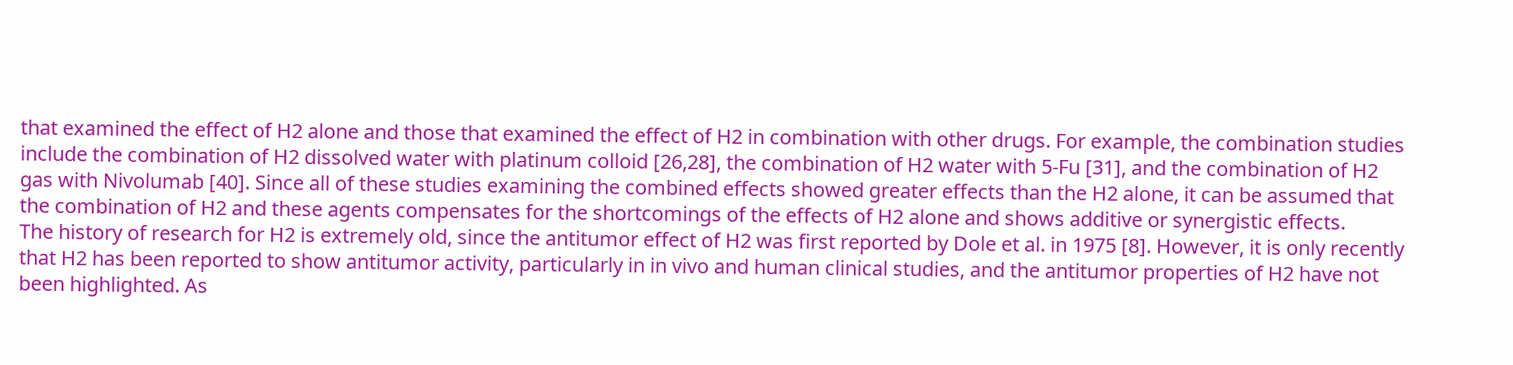that examined the effect of H2 alone and those that examined the effect of H2 in combination with other drugs. For example, the combination studies include the combination of H2 dissolved water with platinum colloid [26,28], the combination of H2 water with 5-Fu [31], and the combination of H2 gas with Nivolumab [40]. Since all of these studies examining the combined effects showed greater effects than the H2 alone, it can be assumed that the combination of H2 and these agents compensates for the shortcomings of the effects of H2 alone and shows additive or synergistic effects.
The history of research for H2 is extremely old, since the antitumor effect of H2 was first reported by Dole et al. in 1975 [8]. However, it is only recently that H2 has been reported to show antitumor activity, particularly in in vivo and human clinical studies, and the antitumor properties of H2 have not been highlighted. As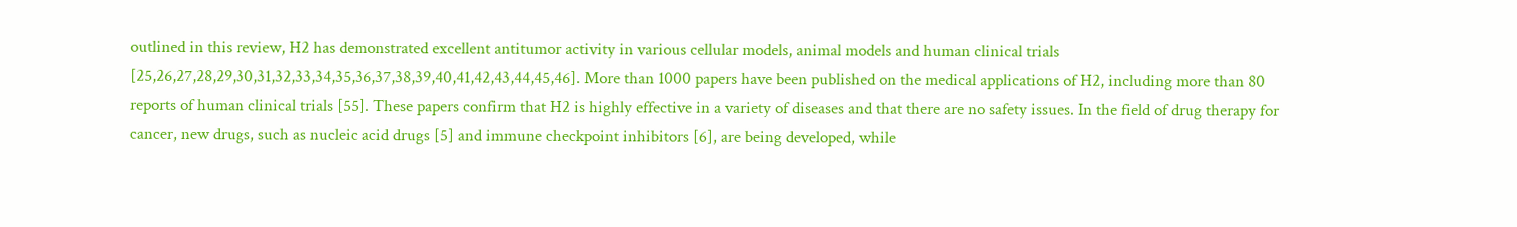outlined in this review, H2 has demonstrated excellent antitumor activity in various cellular models, animal models and human clinical trials [25,26,27,28,29,30,31,32,33,34,35,36,37,38,39,40,41,42,43,44,45,46]. More than 1000 papers have been published on the medical applications of H2, including more than 80 reports of human clinical trials [55]. These papers confirm that H2 is highly effective in a variety of diseases and that there are no safety issues. In the field of drug therapy for cancer, new drugs, such as nucleic acid drugs [5] and immune checkpoint inhibitors [6], are being developed, while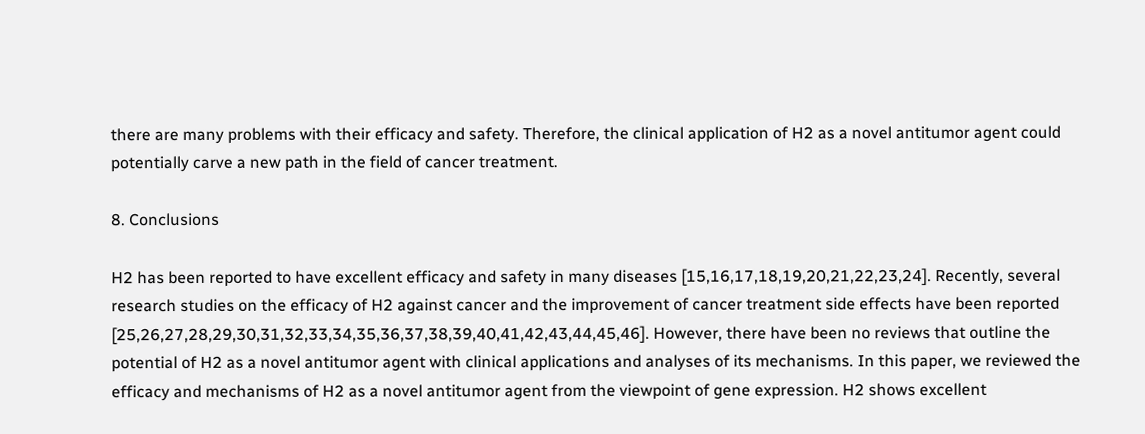there are many problems with their efficacy and safety. Therefore, the clinical application of H2 as a novel antitumor agent could potentially carve a new path in the field of cancer treatment.

8. Conclusions

H2 has been reported to have excellent efficacy and safety in many diseases [15,16,17,18,19,20,21,22,23,24]. Recently, several research studies on the efficacy of H2 against cancer and the improvement of cancer treatment side effects have been reported [25,26,27,28,29,30,31,32,33,34,35,36,37,38,39,40,41,42,43,44,45,46]. However, there have been no reviews that outline the potential of H2 as a novel antitumor agent with clinical applications and analyses of its mechanisms. In this paper, we reviewed the efficacy and mechanisms of H2 as a novel antitumor agent from the viewpoint of gene expression. H2 shows excellent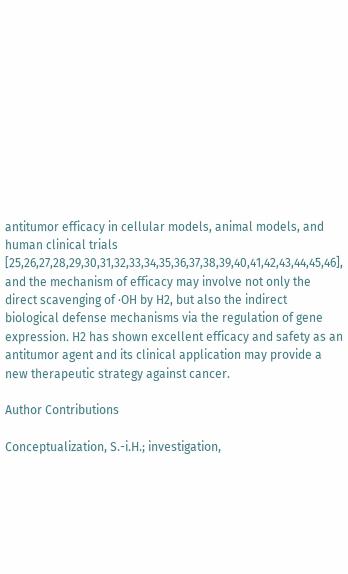antitumor efficacy in cellular models, animal models, and human clinical trials [25,26,27,28,29,30,31,32,33,34,35,36,37,38,39,40,41,42,43,44,45,46], and the mechanism of efficacy may involve not only the direct scavenging of ·OH by H2, but also the indirect biological defense mechanisms via the regulation of gene expression. H2 has shown excellent efficacy and safety as an antitumor agent and its clinical application may provide a new therapeutic strategy against cancer.

Author Contributions

Conceptualization, S.-i.H.; investigation,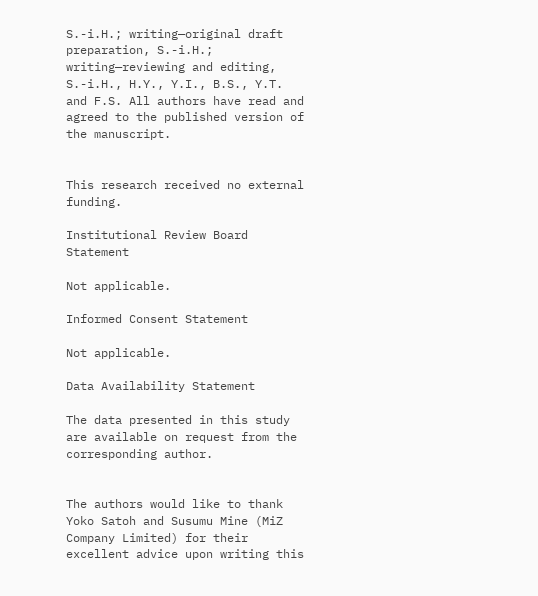S.-i.H.; writing—original draft preparation, S.-i.H.; writing—reviewing and editing, S.-i.H., H.Y., Y.I., B.S., Y.T. and F.S. All authors have read and agreed to the published version of the manuscript.


This research received no external funding.

Institutional Review Board Statement

Not applicable.

Informed Consent Statement

Not applicable.

Data Availability Statement

The data presented in this study are available on request from the corresponding author.


The authors would like to thank Yoko Satoh and Susumu Mine (MiZ Company Limited) for their excellent advice upon writing this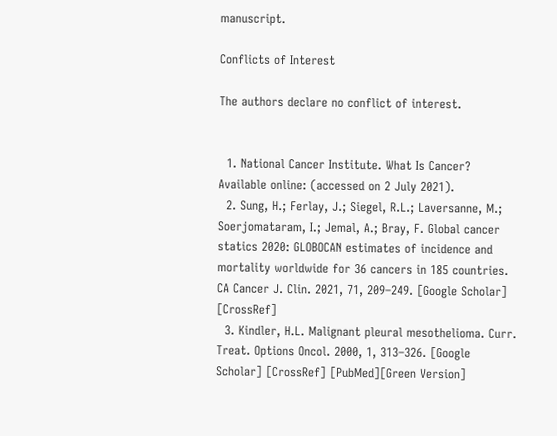manuscript.

Conflicts of Interest

The authors declare no conflict of interest.


  1. National Cancer Institute. What Is Cancer? Available online: (accessed on 2 July 2021).
  2. Sung, H.; Ferlay, J.; Siegel, R.L.; Laversanne, M.; Soerjomataram, I.; Jemal, A.; Bray, F. Global cancer statics 2020: GLOBOCAN estimates of incidence and mortality worldwide for 36 cancers in 185 countries. CA Cancer J. Clin. 2021, 71, 209–249. [Google Scholar] [CrossRef]
  3. Kindler, H.L. Malignant pleural mesothelioma. Curr. Treat. Options Oncol. 2000, 1, 313–326. [Google Scholar] [CrossRef] [PubMed][Green Version]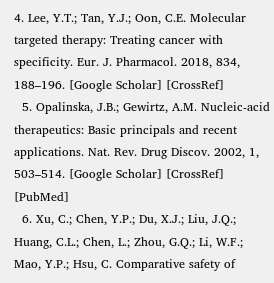4. Lee, Y.T.; Tan, Y.J.; Oon, C.E. Molecular targeted therapy: Treating cancer with specificity. Eur. J. Pharmacol. 2018, 834, 188–196. [Google Scholar] [CrossRef]
  5. Opalinska, J.B.; Gewirtz, A.M. Nucleic-acid therapeutics: Basic principals and recent applications. Nat. Rev. Drug Discov. 2002, 1, 503–514. [Google Scholar] [CrossRef] [PubMed]
  6. Xu, C.; Chen, Y.P.; Du, X.J.; Liu, J.Q.; Huang, C.L.; Chen, L.; Zhou, G.Q.; Li, W.F.; Mao, Y.P.; Hsu, C. Comparative safety of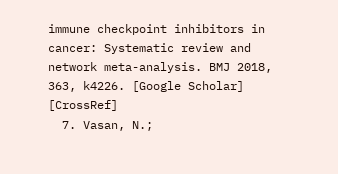immune checkpoint inhibitors in cancer: Systematic review and network meta-analysis. BMJ 2018, 363, k4226. [Google Scholar] [CrossRef]
  7. Vasan, N.;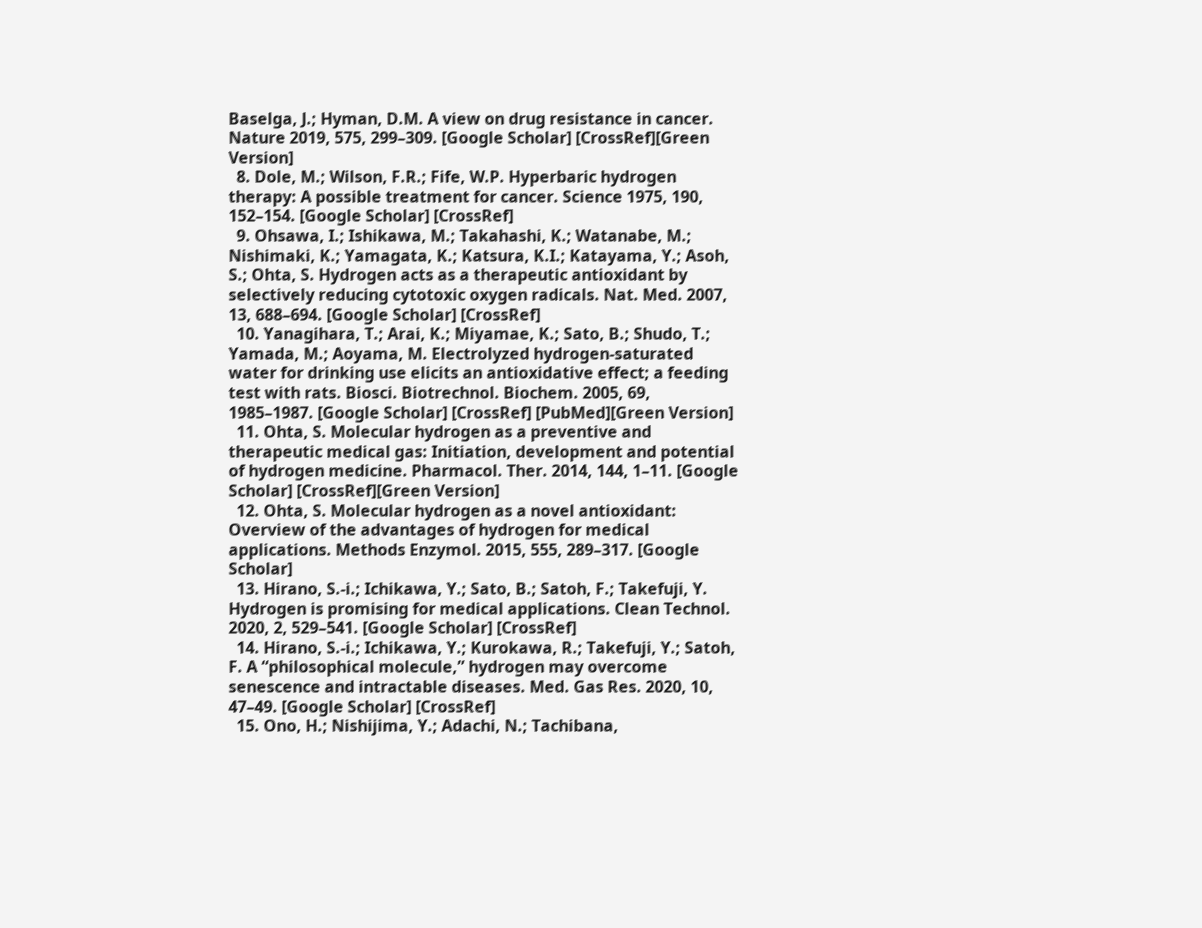Baselga, J.; Hyman, D.M. A view on drug resistance in cancer. Nature 2019, 575, 299–309. [Google Scholar] [CrossRef][Green Version]
  8. Dole, M.; Wilson, F.R.; Fife, W.P. Hyperbaric hydrogen therapy: A possible treatment for cancer. Science 1975, 190, 152–154. [Google Scholar] [CrossRef]
  9. Ohsawa, I.; Ishikawa, M.; Takahashi, K.; Watanabe, M.; Nishimaki, K.; Yamagata, K.; Katsura, K.I.; Katayama, Y.; Asoh, S.; Ohta, S. Hydrogen acts as a therapeutic antioxidant by selectively reducing cytotoxic oxygen radicals. Nat. Med. 2007, 13, 688–694. [Google Scholar] [CrossRef]
  10. Yanagihara, T.; Arai, K.; Miyamae, K.; Sato, B.; Shudo, T.; Yamada, M.; Aoyama, M. Electrolyzed hydrogen-saturated water for drinking use elicits an antioxidative effect; a feeding test with rats. Biosci. Biotrechnol. Biochem. 2005, 69, 1985–1987. [Google Scholar] [CrossRef] [PubMed][Green Version]
  11. Ohta, S. Molecular hydrogen as a preventive and therapeutic medical gas: Initiation, development and potential of hydrogen medicine. Pharmacol. Ther. 2014, 144, 1–11. [Google Scholar] [CrossRef][Green Version]
  12. Ohta, S. Molecular hydrogen as a novel antioxidant: Overview of the advantages of hydrogen for medical applications. Methods Enzymol. 2015, 555, 289–317. [Google Scholar]
  13. Hirano, S.-i.; Ichikawa, Y.; Sato, B.; Satoh, F.; Takefuji, Y. Hydrogen is promising for medical applications. Clean Technol. 2020, 2, 529–541. [Google Scholar] [CrossRef]
  14. Hirano, S.-i.; Ichikawa, Y.; Kurokawa, R.; Takefuji, Y.; Satoh, F. A “philosophical molecule,” hydrogen may overcome senescence and intractable diseases. Med. Gas Res. 2020, 10, 47–49. [Google Scholar] [CrossRef]
  15. Ono, H.; Nishijima, Y.; Adachi, N.; Tachibana,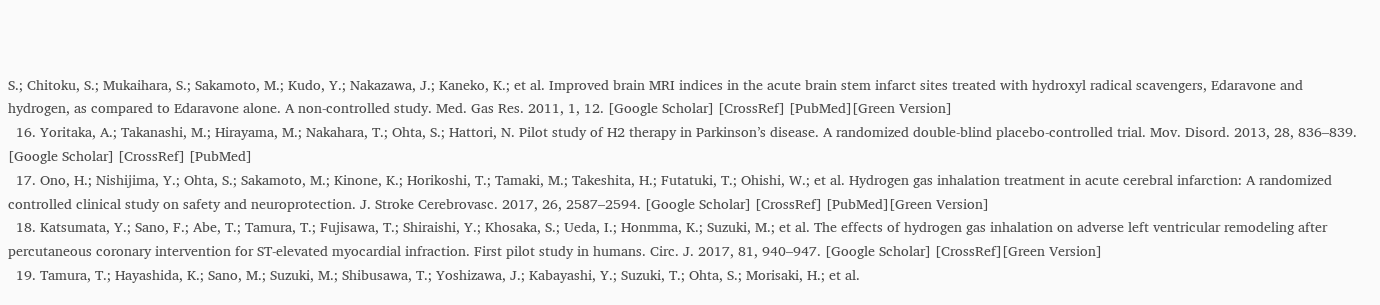S.; Chitoku, S.; Mukaihara, S.; Sakamoto, M.; Kudo, Y.; Nakazawa, J.; Kaneko, K.; et al. Improved brain MRI indices in the acute brain stem infarct sites treated with hydroxyl radical scavengers, Edaravone and hydrogen, as compared to Edaravone alone. A non-controlled study. Med. Gas Res. 2011, 1, 12. [Google Scholar] [CrossRef] [PubMed][Green Version]
  16. Yoritaka, A.; Takanashi, M.; Hirayama, M.; Nakahara, T.; Ohta, S.; Hattori, N. Pilot study of H2 therapy in Parkinson’s disease. A randomized double-blind placebo-controlled trial. Mov. Disord. 2013, 28, 836–839. [Google Scholar] [CrossRef] [PubMed]
  17. Ono, H.; Nishijima, Y.; Ohta, S.; Sakamoto, M.; Kinone, K.; Horikoshi, T.; Tamaki, M.; Takeshita, H.; Futatuki, T.; Ohishi, W.; et al. Hydrogen gas inhalation treatment in acute cerebral infarction: A randomized controlled clinical study on safety and neuroprotection. J. Stroke Cerebrovasc. 2017, 26, 2587–2594. [Google Scholar] [CrossRef] [PubMed][Green Version]
  18. Katsumata, Y.; Sano, F.; Abe, T.; Tamura, T.; Fujisawa, T.; Shiraishi, Y.; Khosaka, S.; Ueda, I.; Honmma, K.; Suzuki, M.; et al. The effects of hydrogen gas inhalation on adverse left ventricular remodeling after percutaneous coronary intervention for ST-elevated myocardial infraction. First pilot study in humans. Circ. J. 2017, 81, 940–947. [Google Scholar] [CrossRef][Green Version]
  19. Tamura, T.; Hayashida, K.; Sano, M.; Suzuki, M.; Shibusawa, T.; Yoshizawa, J.; Kabayashi, Y.; Suzuki, T.; Ohta, S.; Morisaki, H.; et al.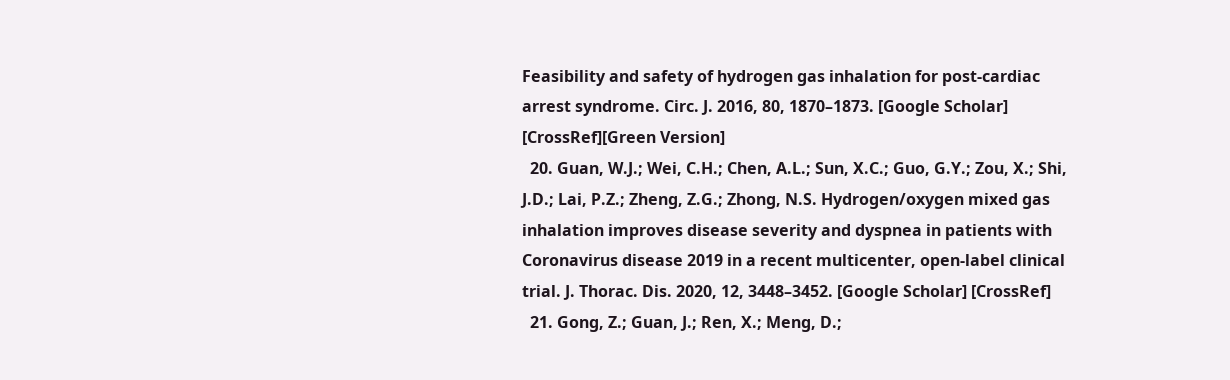Feasibility and safety of hydrogen gas inhalation for post-cardiac arrest syndrome. Circ. J. 2016, 80, 1870–1873. [Google Scholar] [CrossRef][Green Version]
  20. Guan, W.J.; Wei, C.H.; Chen, A.L.; Sun, X.C.; Guo, G.Y.; Zou, X.; Shi, J.D.; Lai, P.Z.; Zheng, Z.G.; Zhong, N.S. Hydrogen/oxygen mixed gas inhalation improves disease severity and dyspnea in patients with Coronavirus disease 2019 in a recent multicenter, open-label clinical trial. J. Thorac. Dis. 2020, 12, 3448–3452. [Google Scholar] [CrossRef]
  21. Gong, Z.; Guan, J.; Ren, X.; Meng, D.;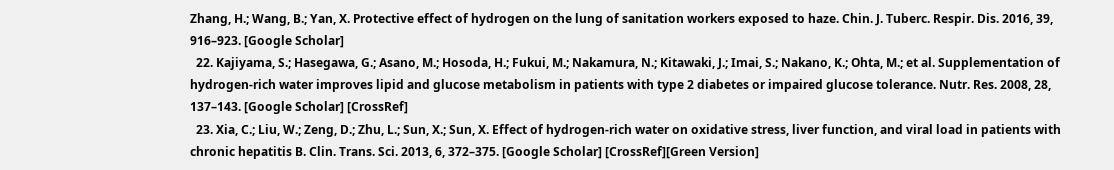Zhang, H.; Wang, B.; Yan, X. Protective effect of hydrogen on the lung of sanitation workers exposed to haze. Chin. J. Tuberc. Respir. Dis. 2016, 39, 916–923. [Google Scholar]
  22. Kajiyama, S.; Hasegawa, G.; Asano, M.; Hosoda, H.; Fukui, M.; Nakamura, N.; Kitawaki, J.; Imai, S.; Nakano, K.; Ohta, M.; et al. Supplementation of hydrogen-rich water improves lipid and glucose metabolism in patients with type 2 diabetes or impaired glucose tolerance. Nutr. Res. 2008, 28, 137–143. [Google Scholar] [CrossRef]
  23. Xia, C.; Liu, W.; Zeng, D.; Zhu, L.; Sun, X.; Sun, X. Effect of hydrogen-rich water on oxidative stress, liver function, and viral load in patients with chronic hepatitis B. Clin. Trans. Sci. 2013, 6, 372–375. [Google Scholar] [CrossRef][Green Version]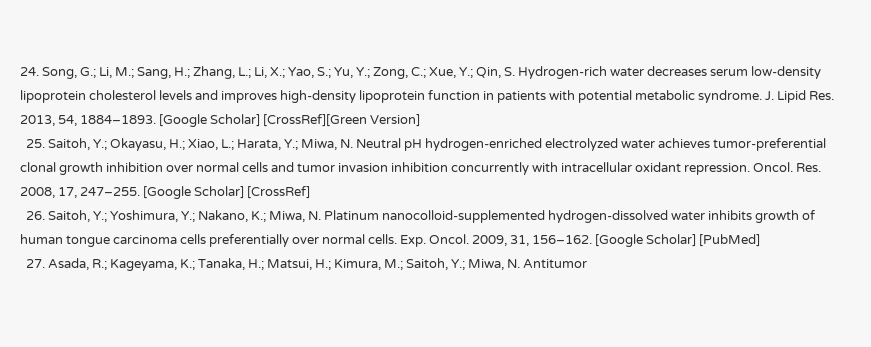24. Song, G.; Li, M.; Sang, H.; Zhang, L.; Li, X.; Yao, S.; Yu, Y.; Zong, C.; Xue, Y.; Qin, S. Hydrogen-rich water decreases serum low-density lipoprotein cholesterol levels and improves high-density lipoprotein function in patients with potential metabolic syndrome. J. Lipid Res. 2013, 54, 1884–1893. [Google Scholar] [CrossRef][Green Version]
  25. Saitoh, Y.; Okayasu, H.; Xiao, L.; Harata, Y.; Miwa, N. Neutral pH hydrogen-enriched electrolyzed water achieves tumor-preferential clonal growth inhibition over normal cells and tumor invasion inhibition concurrently with intracellular oxidant repression. Oncol. Res. 2008, 17, 247–255. [Google Scholar] [CrossRef]
  26. Saitoh, Y.; Yoshimura, Y.; Nakano, K.; Miwa, N. Platinum nanocolloid-supplemented hydrogen-dissolved water inhibits growth of human tongue carcinoma cells preferentially over normal cells. Exp. Oncol. 2009, 31, 156–162. [Google Scholar] [PubMed]
  27. Asada, R.; Kageyama, K.; Tanaka, H.; Matsui, H.; Kimura, M.; Saitoh, Y.; Miwa, N. Antitumor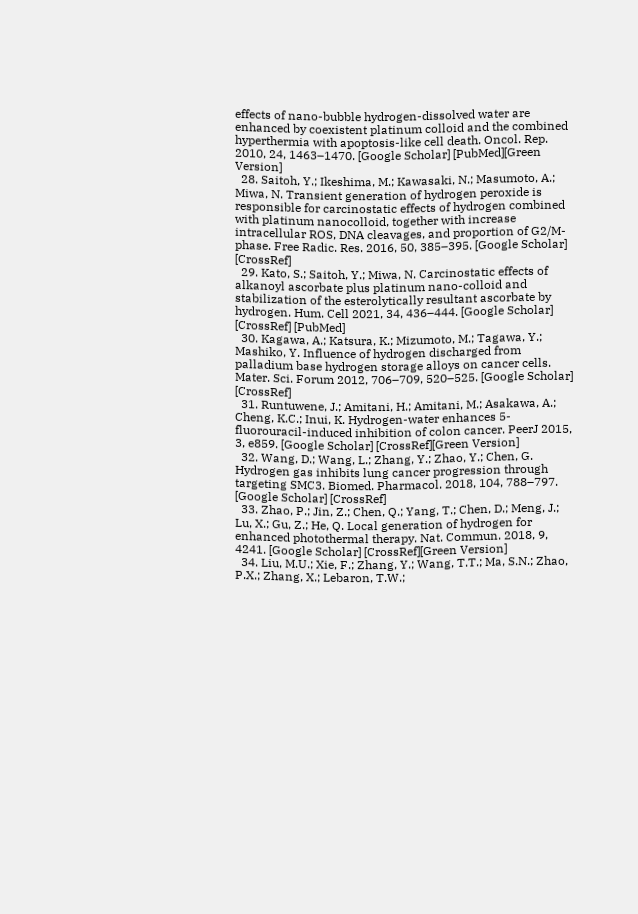effects of nano-bubble hydrogen-dissolved water are enhanced by coexistent platinum colloid and the combined hyperthermia with apoptosis-like cell death. Oncol. Rep. 2010, 24, 1463–1470. [Google Scholar] [PubMed][Green Version]
  28. Saitoh, Y.; Ikeshima, M.; Kawasaki, N.; Masumoto, A.; Miwa, N. Transient generation of hydrogen peroxide is responsible for carcinostatic effects of hydrogen combined with platinum nanocolloid, together with increase intracellular ROS, DNA cleavages, and proportion of G2/M-phase. Free Radic. Res. 2016, 50, 385–395. [Google Scholar] [CrossRef]
  29. Kato, S.; Saitoh, Y.; Miwa, N. Carcinostatic effects of alkanoyl ascorbate plus platinum nano-colloid and stabilization of the esterolytically resultant ascorbate by hydrogen. Hum. Cell 2021, 34, 436–444. [Google Scholar] [CrossRef] [PubMed]
  30. Kagawa, A.; Katsura, K.; Mizumoto, M.; Tagawa, Y.; Mashiko, Y. Influence of hydrogen discharged from palladium base hydrogen storage alloys on cancer cells. Mater. Sci. Forum 2012, 706–709, 520–525. [Google Scholar] [CrossRef]
  31. Runtuwene, J.; Amitani, H.; Amitani, M.; Asakawa, A.; Cheng, K.C.; Inui, K. Hydrogen-water enhances 5-fluorouracil-induced inhibition of colon cancer. PeerJ 2015, 3, e859. [Google Scholar] [CrossRef][Green Version]
  32. Wang, D.; Wang, L.; Zhang, Y.; Zhao, Y.; Chen, G. Hydrogen gas inhibits lung cancer progression through targeting SMC3. Biomed. Pharmacol. 2018, 104, 788–797. [Google Scholar] [CrossRef]
  33. Zhao, P.; Jin, Z.; Chen, Q.; Yang, T.; Chen, D.; Meng, J.; Lu, X.; Gu, Z.; He, Q. Local generation of hydrogen for enhanced photothermal therapy. Nat. Commun. 2018, 9, 4241. [Google Scholar] [CrossRef][Green Version]
  34. Liu, M.U.; Xie, F.; Zhang, Y.; Wang, T.T.; Ma, S.N.; Zhao, P.X.; Zhang, X.; Lebaron, T.W.;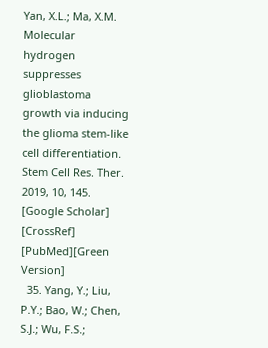Yan, X.L.; Ma, X.M. Molecular hydrogen suppresses glioblastoma growth via inducing the glioma stem-like cell differentiation. Stem Cell Res. Ther. 2019, 10, 145. [Google Scholar] [CrossRef] [PubMed][Green Version]
  35. Yang, Y.; Liu, P.Y.; Bao, W.; Chen, S.J.; Wu, F.S.;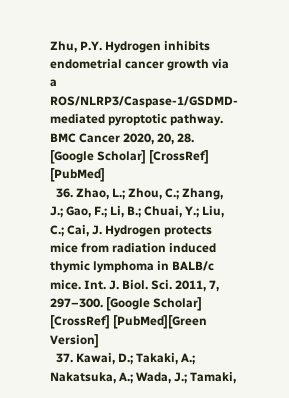Zhu, P.Y. Hydrogen inhibits endometrial cancer growth via a ROS/NLRP3/Caspase-1/GSDMD-mediated pyroptotic pathway. BMC Cancer 2020, 20, 28. [Google Scholar] [CrossRef] [PubMed]
  36. Zhao, L.; Zhou, C.; Zhang, J.; Gao, F.; Li, B.; Chuai, Y.; Liu, C.; Cai, J. Hydrogen protects mice from radiation induced thymic lymphoma in BALB/c mice. Int. J. Biol. Sci. 2011, 7, 297–300. [Google Scholar] [CrossRef] [PubMed][Green Version]
  37. Kawai, D.; Takaki, A.; Nakatsuka, A.; Wada, J.; Tamaki,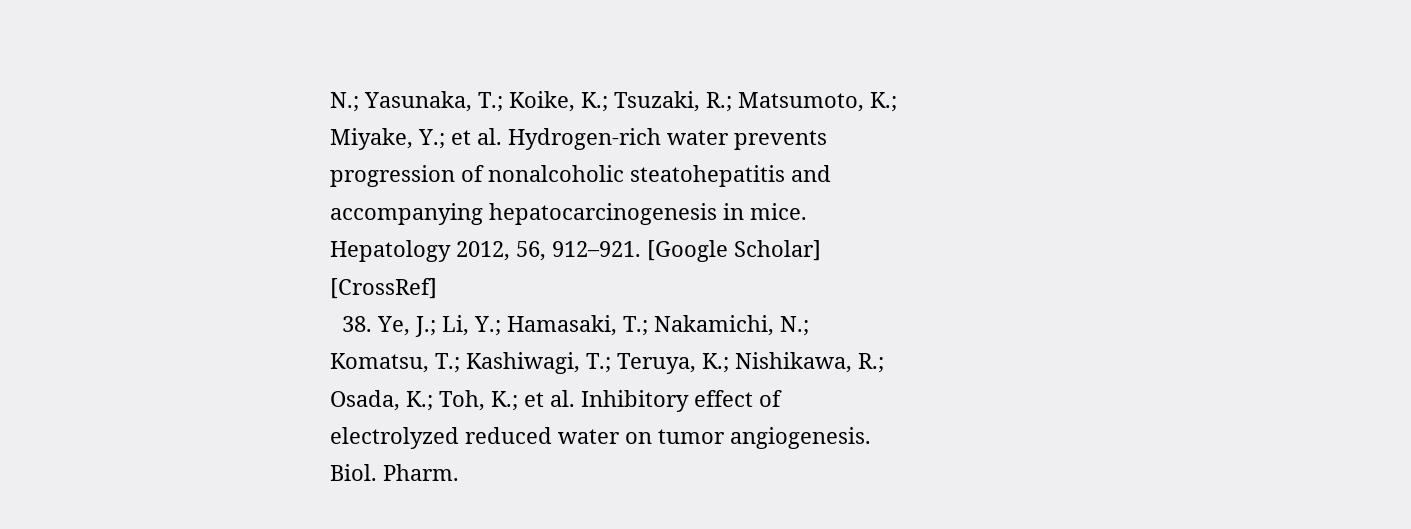N.; Yasunaka, T.; Koike, K.; Tsuzaki, R.; Matsumoto, K.; Miyake, Y.; et al. Hydrogen-rich water prevents progression of nonalcoholic steatohepatitis and accompanying hepatocarcinogenesis in mice. Hepatology 2012, 56, 912–921. [Google Scholar] [CrossRef]
  38. Ye, J.; Li, Y.; Hamasaki, T.; Nakamichi, N.; Komatsu, T.; Kashiwagi, T.; Teruya, K.; Nishikawa, R.; Osada, K.; Toh, K.; et al. Inhibitory effect of electrolyzed reduced water on tumor angiogenesis. Biol. Pharm.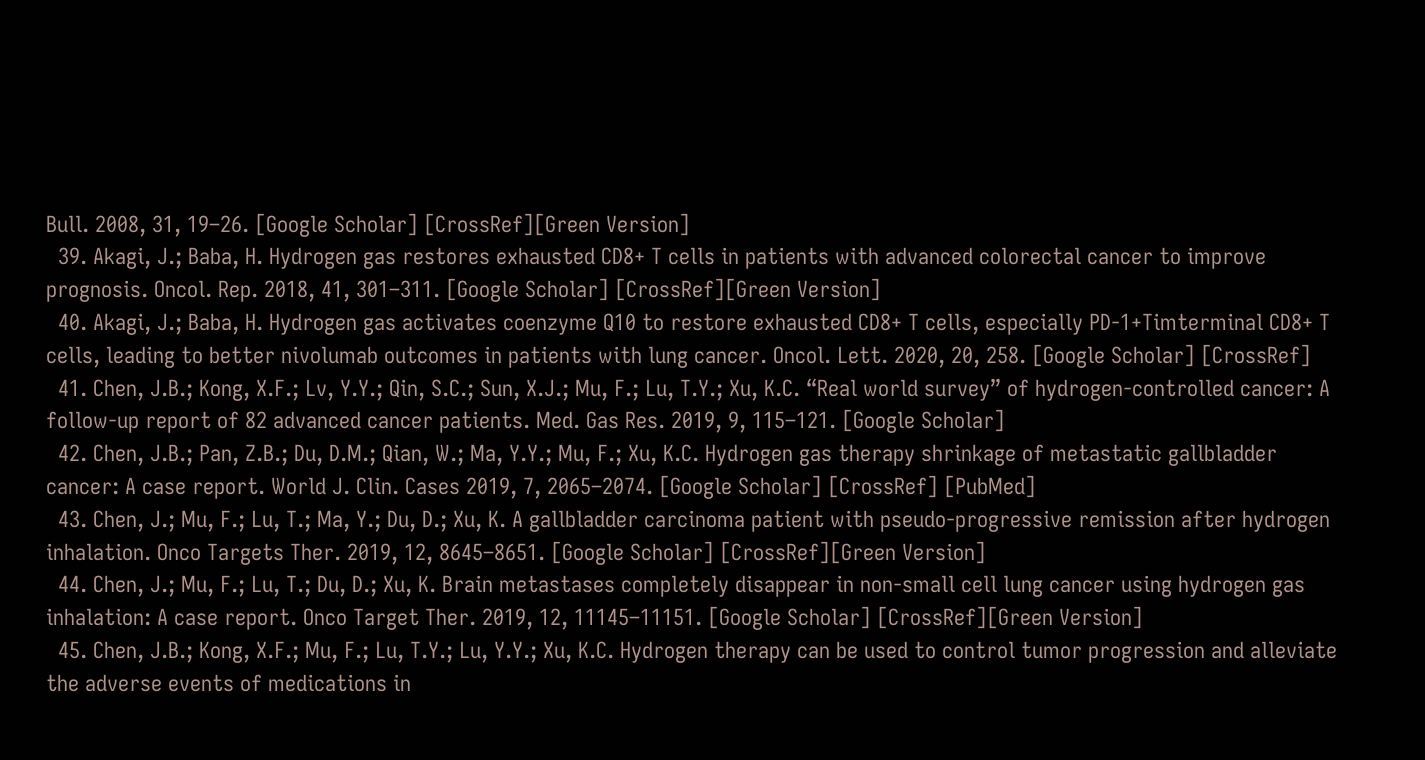Bull. 2008, 31, 19–26. [Google Scholar] [CrossRef][Green Version]
  39. Akagi, J.; Baba, H. Hydrogen gas restores exhausted CD8+ T cells in patients with advanced colorectal cancer to improve prognosis. Oncol. Rep. 2018, 41, 301–311. [Google Scholar] [CrossRef][Green Version]
  40. Akagi, J.; Baba, H. Hydrogen gas activates coenzyme Q10 to restore exhausted CD8+ T cells, especially PD-1+Timterminal CD8+ T cells, leading to better nivolumab outcomes in patients with lung cancer. Oncol. Lett. 2020, 20, 258. [Google Scholar] [CrossRef]
  41. Chen, J.B.; Kong, X.F.; Lv, Y.Y.; Qin, S.C.; Sun, X.J.; Mu, F.; Lu, T.Y.; Xu, K.C. “Real world survey” of hydrogen-controlled cancer: A follow-up report of 82 advanced cancer patients. Med. Gas Res. 2019, 9, 115–121. [Google Scholar]
  42. Chen, J.B.; Pan, Z.B.; Du, D.M.; Qian, W.; Ma, Y.Y.; Mu, F.; Xu, K.C. Hydrogen gas therapy shrinkage of metastatic gallbladder cancer: A case report. World J. Clin. Cases 2019, 7, 2065–2074. [Google Scholar] [CrossRef] [PubMed]
  43. Chen, J.; Mu, F.; Lu, T.; Ma, Y.; Du, D.; Xu, K. A gallbladder carcinoma patient with pseudo-progressive remission after hydrogen inhalation. Onco Targets Ther. 2019, 12, 8645–8651. [Google Scholar] [CrossRef][Green Version]
  44. Chen, J.; Mu, F.; Lu, T.; Du, D.; Xu, K. Brain metastases completely disappear in non-small cell lung cancer using hydrogen gas inhalation: A case report. Onco Target Ther. 2019, 12, 11145–11151. [Google Scholar] [CrossRef][Green Version]
  45. Chen, J.B.; Kong, X.F.; Mu, F.; Lu, T.Y.; Lu, Y.Y.; Xu, K.C. Hydrogen therapy can be used to control tumor progression and alleviate the adverse events of medications in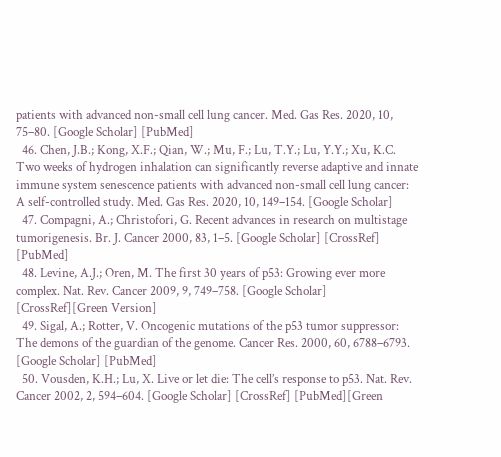patients with advanced non-small cell lung cancer. Med. Gas Res. 2020, 10, 75–80. [Google Scholar] [PubMed]
  46. Chen, J.B.; Kong, X.F.; Qian, W.; Mu, F.; Lu, T.Y.; Lu, Y.Y.; Xu, K.C. Two weeks of hydrogen inhalation can significantly reverse adaptive and innate immune system senescence patients with advanced non-small cell lung cancer: A self-controlled study. Med. Gas Res. 2020, 10, 149–154. [Google Scholar]
  47. Compagni, A.; Christofori, G. Recent advances in research on multistage tumorigenesis. Br. J. Cancer 2000, 83, 1–5. [Google Scholar] [CrossRef] [PubMed]
  48. Levine, A.J.; Oren, M. The first 30 years of p53: Growing ever more complex. Nat. Rev. Cancer 2009, 9, 749–758. [Google Scholar] [CrossRef][Green Version]
  49. Sigal, A.; Rotter, V. Oncogenic mutations of the p53 tumor suppressor: The demons of the guardian of the genome. Cancer Res. 2000, 60, 6788–6793. [Google Scholar] [PubMed]
  50. Vousden, K.H.; Lu, X. Live or let die: The cell’s response to p53. Nat. Rev. Cancer 2002, 2, 594–604. [Google Scholar] [CrossRef] [PubMed][Green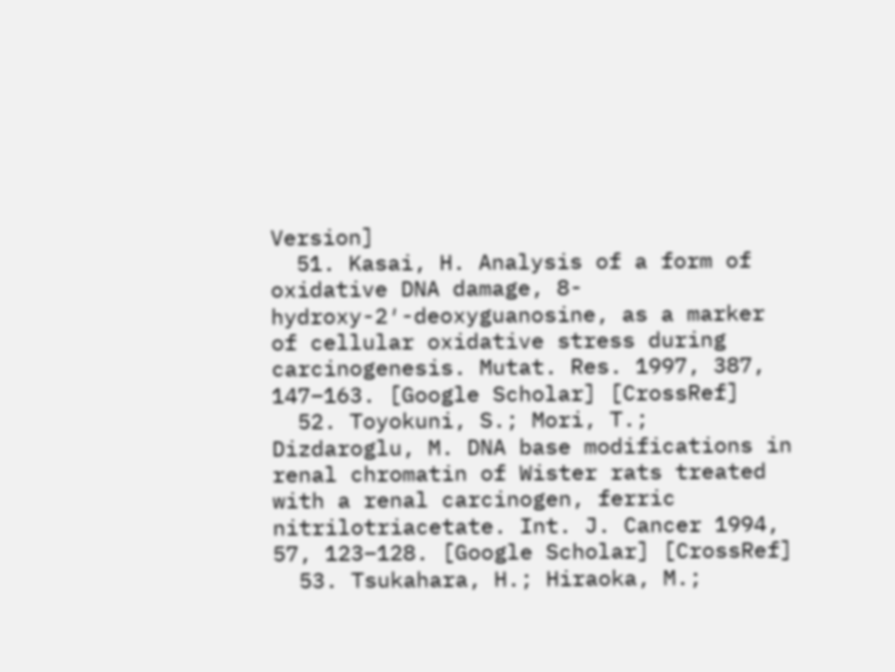Version]
  51. Kasai, H. Analysis of a form of oxidative DNA damage, 8-hydroxy-2′-deoxyguanosine, as a marker of cellular oxidative stress during carcinogenesis. Mutat. Res. 1997, 387, 147–163. [Google Scholar] [CrossRef]
  52. Toyokuni, S.; Mori, T.; Dizdaroglu, M. DNA base modifications in renal chromatin of Wister rats treated with a renal carcinogen, ferric nitrilotriacetate. Int. J. Cancer 1994, 57, 123–128. [Google Scholar] [CrossRef]
  53. Tsukahara, H.; Hiraoka, M.;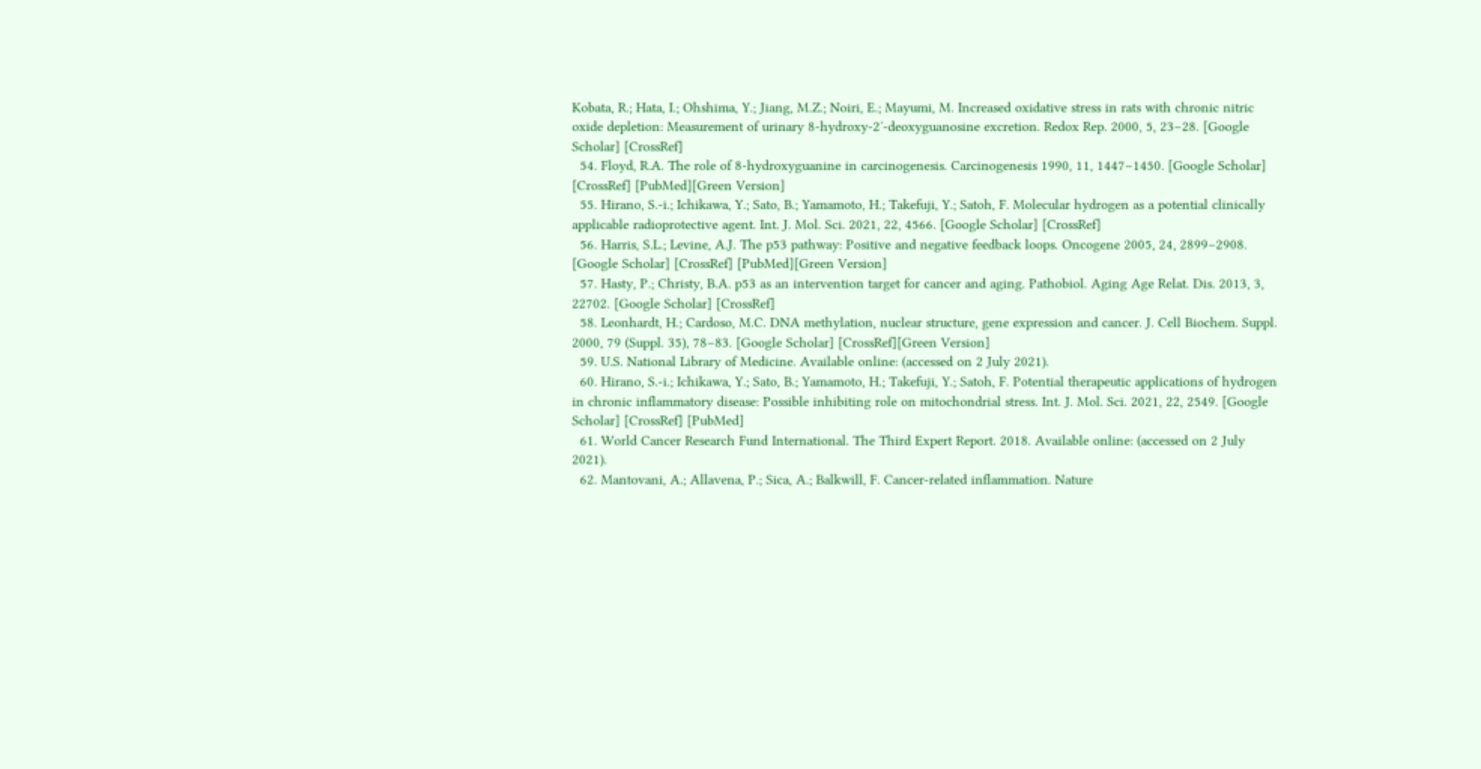Kobata, R.; Hata, I.; Ohshima, Y.; Jiang, M.Z.; Noiri, E.; Mayumi, M. Increased oxidative stress in rats with chronic nitric oxide depletion: Measurement of urinary 8-hydroxy-2′-deoxyguanosine excretion. Redox Rep. 2000, 5, 23–28. [Google Scholar] [CrossRef]
  54. Floyd, R.A. The role of 8-hydroxyguanine in carcinogenesis. Carcinogenesis 1990, 11, 1447–1450. [Google Scholar] [CrossRef] [PubMed][Green Version]
  55. Hirano, S.-i.; Ichikawa, Y.; Sato, B.; Yamamoto, H.; Takefuji, Y.; Satoh, F. Molecular hydrogen as a potential clinically applicable radioprotective agent. Int. J. Mol. Sci. 2021, 22, 4566. [Google Scholar] [CrossRef]
  56. Harris, S.L.; Levine, A.J. The p53 pathway: Positive and negative feedback loops. Oncogene 2005, 24, 2899–2908. [Google Scholar] [CrossRef] [PubMed][Green Version]
  57. Hasty, P.; Christy, B.A. p53 as an intervention target for cancer and aging. Pathobiol. Aging Age Relat. Dis. 2013, 3, 22702. [Google Scholar] [CrossRef]
  58. Leonhardt, H.; Cardoso, M.C. DNA methylation, nuclear structure, gene expression and cancer. J. Cell Biochem. Suppl. 2000, 79 (Suppl. 35), 78–83. [Google Scholar] [CrossRef][Green Version]
  59. U.S. National Library of Medicine. Available online: (accessed on 2 July 2021).
  60. Hirano, S.-i.; Ichikawa, Y.; Sato, B.; Yamamoto, H.; Takefuji, Y.; Satoh, F. Potential therapeutic applications of hydrogen in chronic inflammatory disease: Possible inhibiting role on mitochondrial stress. Int. J. Mol. Sci. 2021, 22, 2549. [Google Scholar] [CrossRef] [PubMed]
  61. World Cancer Research Fund International. The Third Expert Report. 2018. Available online: (accessed on 2 July 2021).
  62. Mantovani, A.; Allavena, P.; Sica, A.; Balkwill, F. Cancer-related inflammation. Nature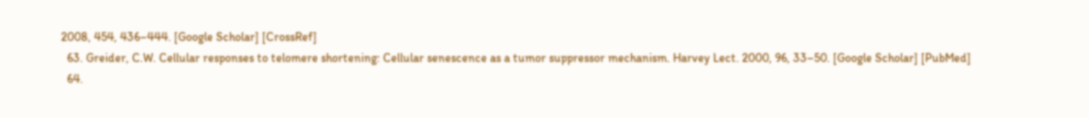2008, 454, 436–444. [Google Scholar] [CrossRef]
  63. Greider, C.W. Cellular responses to telomere shortening: Cellular senescence as a tumor suppressor mechanism. Harvey Lect. 2000, 96, 33–50. [Google Scholar] [PubMed]
  64.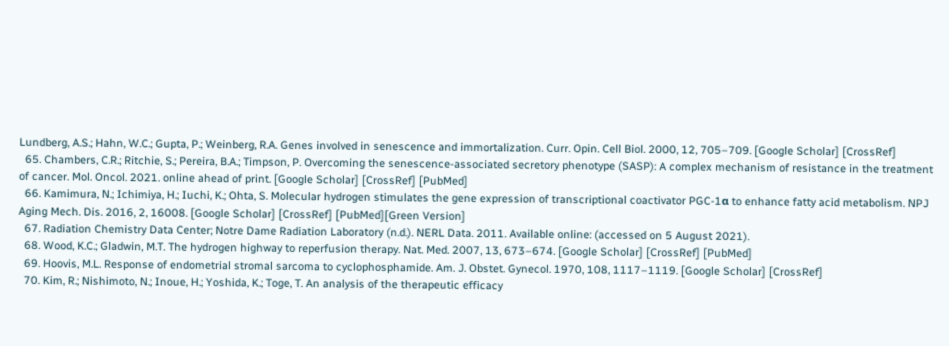Lundberg, A.S.; Hahn, W.C.; Gupta, P.; Weinberg, R.A. Genes involved in senescence and immortalization. Curr. Opin. Cell Biol. 2000, 12, 705–709. [Google Scholar] [CrossRef]
  65. Chambers, C.R.; Ritchie, S.; Pereira, B.A.; Timpson, P. Overcoming the senescence-associated secretory phenotype (SASP): A complex mechanism of resistance in the treatment of cancer. Mol. Oncol. 2021. online ahead of print. [Google Scholar] [CrossRef] [PubMed]
  66. Kamimura, N.; Ichimiya, H.; Iuchi, K.; Ohta, S. Molecular hydrogen stimulates the gene expression of transcriptional coactivator PGC-1α to enhance fatty acid metabolism. NPJ Aging Mech. Dis. 2016, 2, 16008. [Google Scholar] [CrossRef] [PubMed][Green Version]
  67. Radiation Chemistry Data Center; Notre Dame Radiation Laboratory (n.d.). NERL Data. 2011. Available online: (accessed on 5 August 2021).
  68. Wood, K.C.; Gladwin, M.T. The hydrogen highway to reperfusion therapy. Nat. Med. 2007, 13, 673–674. [Google Scholar] [CrossRef] [PubMed]
  69. Hoovis, M.L. Response of endometrial stromal sarcoma to cyclophosphamide. Am. J. Obstet. Gynecol. 1970, 108, 1117–1119. [Google Scholar] [CrossRef]
  70. Kim, R.; Nishimoto, N.; Inoue, H.; Yoshida, K.; Toge, T. An analysis of the therapeutic efficacy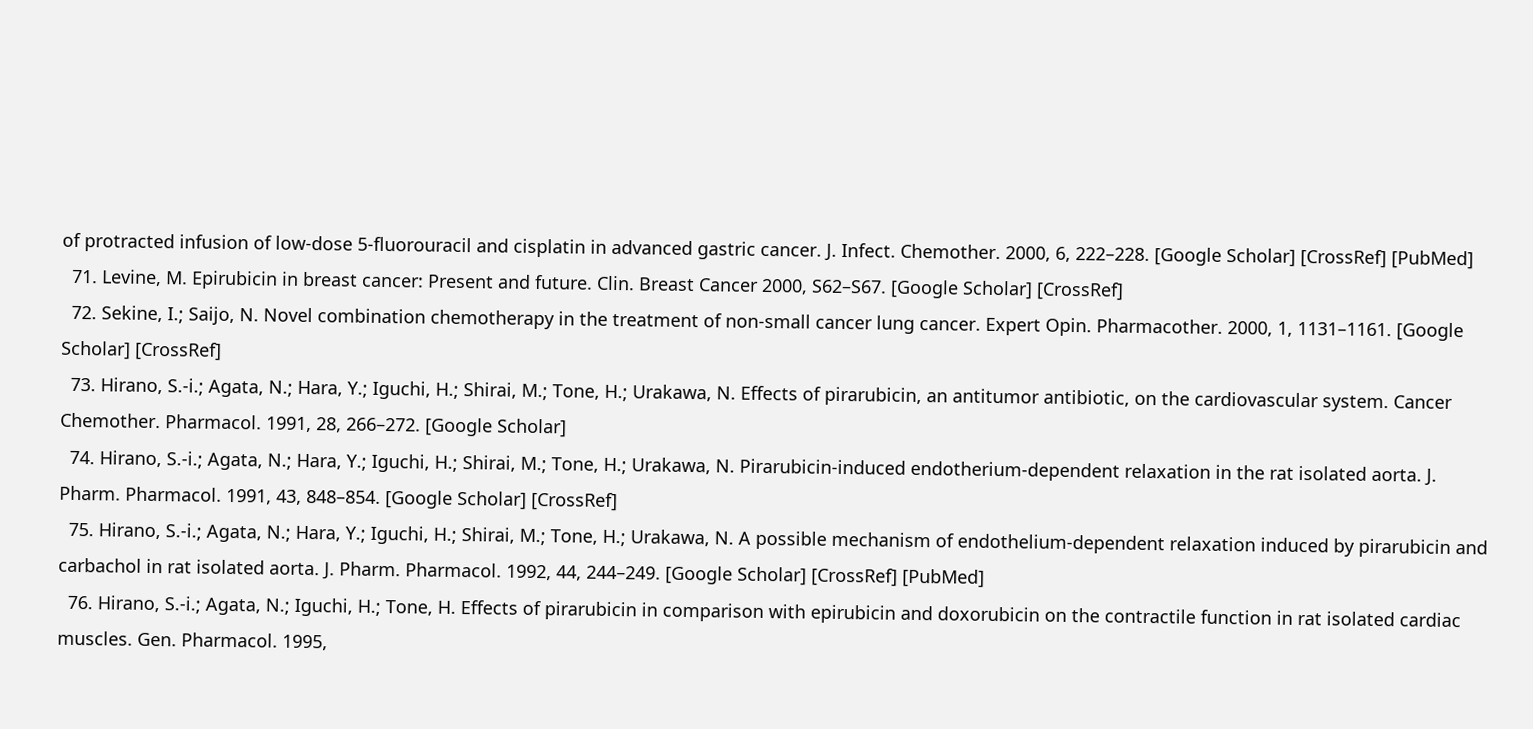of protracted infusion of low-dose 5-fluorouracil and cisplatin in advanced gastric cancer. J. Infect. Chemother. 2000, 6, 222–228. [Google Scholar] [CrossRef] [PubMed]
  71. Levine, M. Epirubicin in breast cancer: Present and future. Clin. Breast Cancer 2000, S62–S67. [Google Scholar] [CrossRef]
  72. Sekine, I.; Saijo, N. Novel combination chemotherapy in the treatment of non-small cancer lung cancer. Expert Opin. Pharmacother. 2000, 1, 1131–1161. [Google Scholar] [CrossRef]
  73. Hirano, S.-i.; Agata, N.; Hara, Y.; Iguchi, H.; Shirai, M.; Tone, H.; Urakawa, N. Effects of pirarubicin, an antitumor antibiotic, on the cardiovascular system. Cancer Chemother. Pharmacol. 1991, 28, 266–272. [Google Scholar]
  74. Hirano, S.-i.; Agata, N.; Hara, Y.; Iguchi, H.; Shirai, M.; Tone, H.; Urakawa, N. Pirarubicin-induced endotherium-dependent relaxation in the rat isolated aorta. J. Pharm. Pharmacol. 1991, 43, 848–854. [Google Scholar] [CrossRef]
  75. Hirano, S.-i.; Agata, N.; Hara, Y.; Iguchi, H.; Shirai, M.; Tone, H.; Urakawa, N. A possible mechanism of endothelium-dependent relaxation induced by pirarubicin and carbachol in rat isolated aorta. J. Pharm. Pharmacol. 1992, 44, 244–249. [Google Scholar] [CrossRef] [PubMed]
  76. Hirano, S.-i.; Agata, N.; Iguchi, H.; Tone, H. Effects of pirarubicin in comparison with epirubicin and doxorubicin on the contractile function in rat isolated cardiac muscles. Gen. Pharmacol. 1995,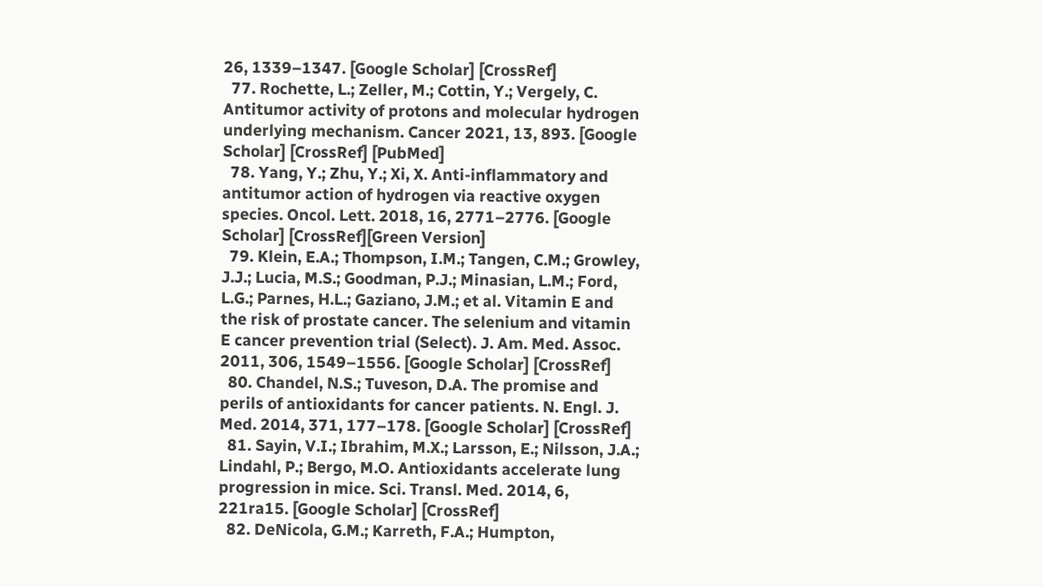26, 1339–1347. [Google Scholar] [CrossRef]
  77. Rochette, L.; Zeller, M.; Cottin, Y.; Vergely, C. Antitumor activity of protons and molecular hydrogen underlying mechanism. Cancer 2021, 13, 893. [Google Scholar] [CrossRef] [PubMed]
  78. Yang, Y.; Zhu, Y.; Xi, X. Anti-inflammatory and antitumor action of hydrogen via reactive oxygen species. Oncol. Lett. 2018, 16, 2771–2776. [Google Scholar] [CrossRef][Green Version]
  79. Klein, E.A.; Thompson, I.M.; Tangen, C.M.; Growley, J.J.; Lucia, M.S.; Goodman, P.J.; Minasian, L.M.; Ford, L.G.; Parnes, H.L.; Gaziano, J.M.; et al. Vitamin E and the risk of prostate cancer. The selenium and vitamin E cancer prevention trial (Select). J. Am. Med. Assoc. 2011, 306, 1549–1556. [Google Scholar] [CrossRef]
  80. Chandel, N.S.; Tuveson, D.A. The promise and perils of antioxidants for cancer patients. N. Engl. J. Med. 2014, 371, 177–178. [Google Scholar] [CrossRef]
  81. Sayin, V.I.; Ibrahim, M.X.; Larsson, E.; Nilsson, J.A.; Lindahl, P.; Bergo, M.O. Antioxidants accelerate lung progression in mice. Sci. Transl. Med. 2014, 6, 221ra15. [Google Scholar] [CrossRef]
  82. DeNicola, G.M.; Karreth, F.A.; Humpton,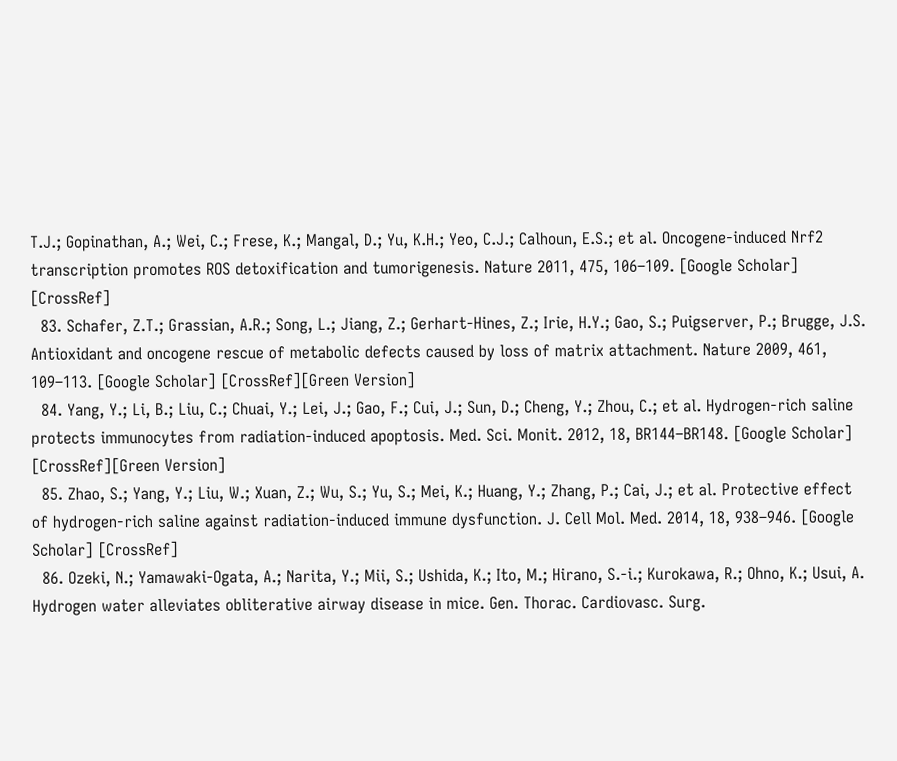T.J.; Gopinathan, A.; Wei, C.; Frese, K.; Mangal, D.; Yu, K.H.; Yeo, C.J.; Calhoun, E.S.; et al. Oncogene-induced Nrf2 transcription promotes ROS detoxification and tumorigenesis. Nature 2011, 475, 106–109. [Google Scholar] [CrossRef]
  83. Schafer, Z.T.; Grassian, A.R.; Song, L.; Jiang, Z.; Gerhart-Hines, Z.; Irie, H.Y.; Gao, S.; Puigserver, P.; Brugge, J.S. Antioxidant and oncogene rescue of metabolic defects caused by loss of matrix attachment. Nature 2009, 461, 109–113. [Google Scholar] [CrossRef][Green Version]
  84. Yang, Y.; Li, B.; Liu, C.; Chuai, Y.; Lei, J.; Gao, F.; Cui, J.; Sun, D.; Cheng, Y.; Zhou, C.; et al. Hydrogen-rich saline protects immunocytes from radiation-induced apoptosis. Med. Sci. Monit. 2012, 18, BR144–BR148. [Google Scholar] [CrossRef][Green Version]
  85. Zhao, S.; Yang, Y.; Liu, W.; Xuan, Z.; Wu, S.; Yu, S.; Mei, K.; Huang, Y.; Zhang, P.; Cai, J.; et al. Protective effect of hydrogen-rich saline against radiation-induced immune dysfunction. J. Cell Mol. Med. 2014, 18, 938–946. [Google Scholar] [CrossRef]
  86. Ozeki, N.; Yamawaki-Ogata, A.; Narita, Y.; Mii, S.; Ushida, K.; Ito, M.; Hirano, S.-i.; Kurokawa, R.; Ohno, K.; Usui, A. Hydrogen water alleviates obliterative airway disease in mice. Gen. Thorac. Cardiovasc. Surg.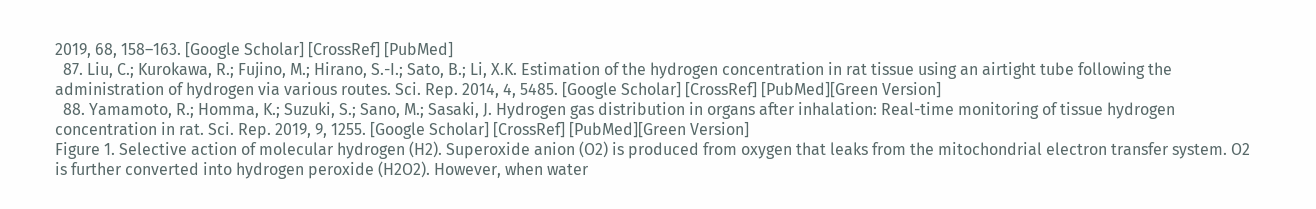2019, 68, 158–163. [Google Scholar] [CrossRef] [PubMed]
  87. Liu, C.; Kurokawa, R.; Fujino, M.; Hirano, S.-I.; Sato, B.; Li, X.K. Estimation of the hydrogen concentration in rat tissue using an airtight tube following the administration of hydrogen via various routes. Sci. Rep. 2014, 4, 5485. [Google Scholar] [CrossRef] [PubMed][Green Version]
  88. Yamamoto, R.; Homma, K.; Suzuki, S.; Sano, M.; Sasaki, J. Hydrogen gas distribution in organs after inhalation: Real-time monitoring of tissue hydrogen concentration in rat. Sci. Rep. 2019, 9, 1255. [Google Scholar] [CrossRef] [PubMed][Green Version]
Figure 1. Selective action of molecular hydrogen (H2). Superoxide anion (O2) is produced from oxygen that leaks from the mitochondrial electron transfer system. O2 is further converted into hydrogen peroxide (H2O2). However, when water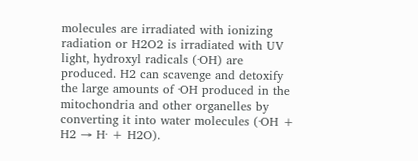molecules are irradiated with ionizing radiation or H2O2 is irradiated with UV light, hydroxyl radicals (·OH) are produced. H2 can scavenge and detoxify the large amounts of ·OH produced in the mitochondria and other organelles by converting it into water molecules (·OH + H2 → H· + H2O).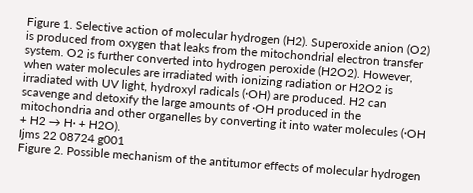Figure 1. Selective action of molecular hydrogen (H2). Superoxide anion (O2) is produced from oxygen that leaks from the mitochondrial electron transfer system. O2 is further converted into hydrogen peroxide (H2O2). However, when water molecules are irradiated with ionizing radiation or H2O2 is irradiated with UV light, hydroxyl radicals (·OH) are produced. H2 can scavenge and detoxify the large amounts of ·OH produced in the mitochondria and other organelles by converting it into water molecules (·OH + H2 → H· + H2O).
Ijms 22 08724 g001
Figure 2. Possible mechanism of the antitumor effects of molecular hydrogen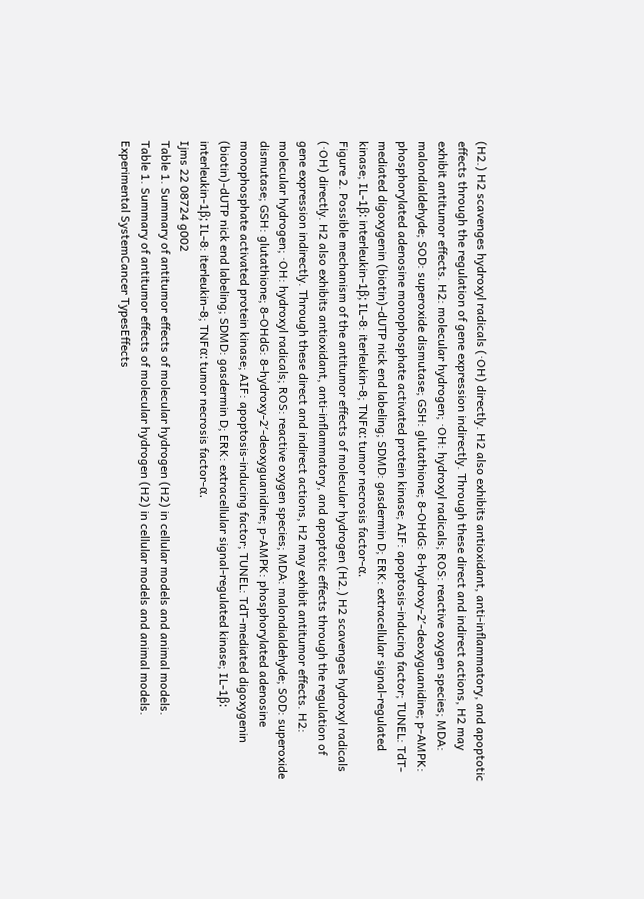(H2.) H2 scavenges hydroxyl radicals (·OH) directly. H2 also exhibits antioxidant, anti-inflammatory, and apoptotic effects through the regulation of gene expression indirectly. Through these direct and indirect actions, H2 may exhibit antitumor effects. H2: molecular hydrogen; ·OH: hydroxyl radicals; ROS: reactive oxygen species; MDA: malondialdehyde; SOD: superoxide dismutase; GSH: glutathione; 8-OHdG: 8-hydroxy-2′-deoxyguanidine; p-AMPK: phosphorylated adenosine monophosphate activated protein kinase; AIF: apoptosis-inducing factor; TUNEL: TdT-mediated digoxygenin (biotin)-dUTP nick end labeling; SDMD: gasdermin D; ERK: extracellular signal-regulated kinase; IL-1β: interleukin-1β; IL-8: iterleukin-8; TNFα: tumor necrosis factor-α.
Figure 2. Possible mechanism of the antitumor effects of molecular hydrogen (H2.) H2 scavenges hydroxyl radicals (·OH) directly. H2 also exhibits antioxidant, anti-inflammatory, and apoptotic effects through the regulation of gene expression indirectly. Through these direct and indirect actions, H2 may exhibit antitumor effects. H2: molecular hydrogen; ·OH: hydroxyl radicals; ROS: reactive oxygen species; MDA: malondialdehyde; SOD: superoxide dismutase; GSH: glutathione; 8-OHdG: 8-hydroxy-2′-deoxyguanidine; p-AMPK: phosphorylated adenosine monophosphate activated protein kinase; AIF: apoptosis-inducing factor; TUNEL: TdT-mediated digoxygenin (biotin)-dUTP nick end labeling; SDMD: gasdermin D; ERK: extracellular signal-regulated kinase; IL-1β: interleukin-1β; IL-8: iterleukin-8; TNFα: tumor necrosis factor-α.
Ijms 22 08724 g002
Table 1. Summary of antitumor effects of molecular hydrogen (H2) in cellular models and animal models.
Table 1. Summary of antitumor effects of molecular hydrogen (H2) in cellular models and animal models.
Experimental SystemCancer TypesEffects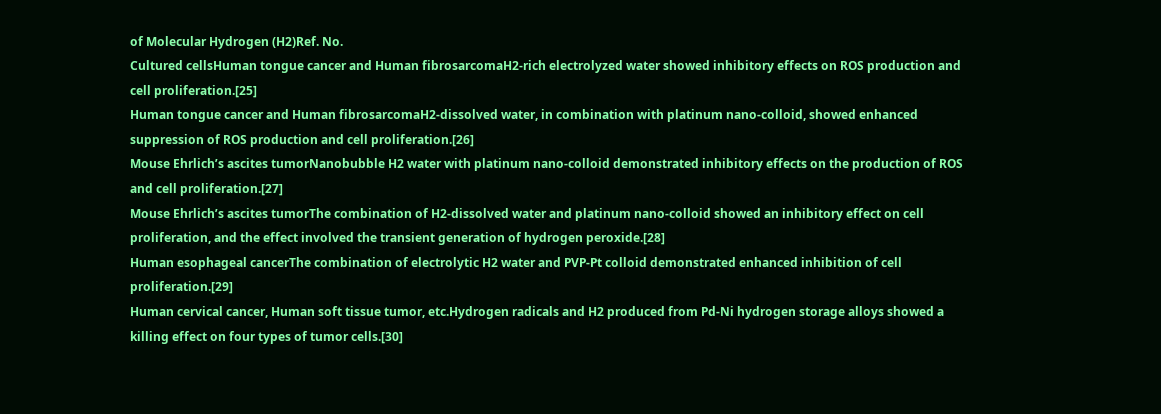of Molecular Hydrogen (H2)Ref. No.
Cultured cellsHuman tongue cancer and Human fibrosarcomaH2-rich electrolyzed water showed inhibitory effects on ROS production and cell proliferation.[25]
Human tongue cancer and Human fibrosarcomaH2-dissolved water, in combination with platinum nano-colloid, showed enhanced suppression of ROS production and cell proliferation.[26]
Mouse Ehrlich’s ascites tumorNanobubble H2 water with platinum nano-colloid demonstrated inhibitory effects on the production of ROS and cell proliferation.[27]
Mouse Ehrlich’s ascites tumorThe combination of H2-dissolved water and platinum nano-colloid showed an inhibitory effect on cell proliferation, and the effect involved the transient generation of hydrogen peroxide.[28]
Human esophageal cancerThe combination of electrolytic H2 water and PVP-Pt colloid demonstrated enhanced inhibition of cell proliferation.[29]
Human cervical cancer, Human soft tissue tumor, etc.Hydrogen radicals and H2 produced from Pd-Ni hydrogen storage alloys showed a killing effect on four types of tumor cells.[30]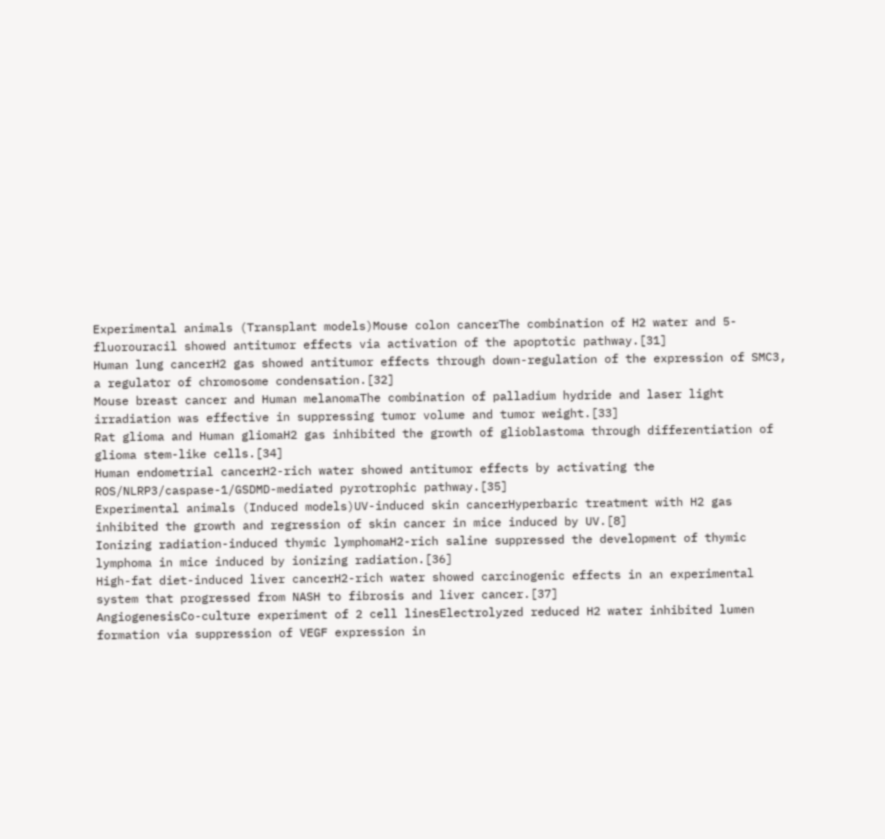Experimental animals (Transplant models)Mouse colon cancerThe combination of H2 water and 5-fluorouracil showed antitumor effects via activation of the apoptotic pathway.[31]
Human lung cancerH2 gas showed antitumor effects through down-regulation of the expression of SMC3, a regulator of chromosome condensation.[32]
Mouse breast cancer and Human melanomaThe combination of palladium hydride and laser light irradiation was effective in suppressing tumor volume and tumor weight.[33]
Rat glioma and Human gliomaH2 gas inhibited the growth of glioblastoma through differentiation of glioma stem-like cells.[34]
Human endometrial cancerH2-rich water showed antitumor effects by activating the ROS/NLRP3/caspase-1/GSDMD-mediated pyrotrophic pathway.[35]
Experimental animals (Induced models)UV-induced skin cancerHyperbaric treatment with H2 gas inhibited the growth and regression of skin cancer in mice induced by UV.[8]
Ionizing radiation-induced thymic lymphomaH2-rich saline suppressed the development of thymic lymphoma in mice induced by ionizing radiation.[36]
High-fat diet-induced liver cancerH2-rich water showed carcinogenic effects in an experimental system that progressed from NASH to fibrosis and liver cancer.[37]
AngiogenesisCo-culture experiment of 2 cell linesElectrolyzed reduced H2 water inhibited lumen formation via suppression of VEGF expression in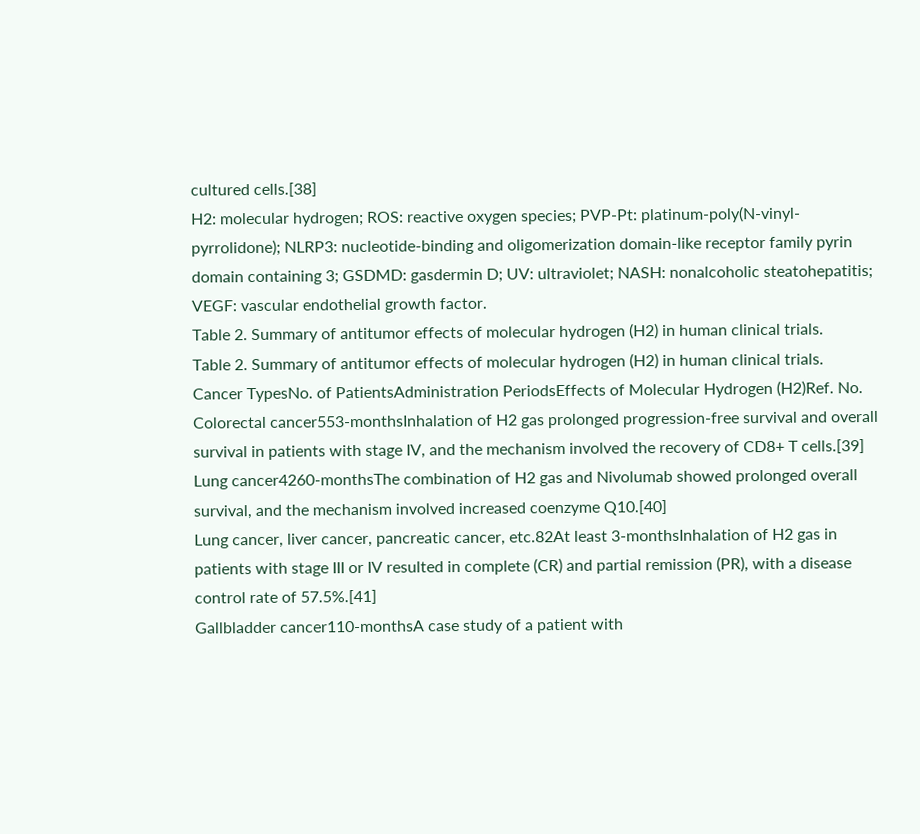cultured cells.[38]
H2: molecular hydrogen; ROS: reactive oxygen species; PVP-Pt: platinum-poly(N-vinyl-pyrrolidone); NLRP3: nucleotide-binding and oligomerization domain-like receptor family pyrin domain containing 3; GSDMD: gasdermin D; UV: ultraviolet; NASH: nonalcoholic steatohepatitis; VEGF: vascular endothelial growth factor.
Table 2. Summary of antitumor effects of molecular hydrogen (H2) in human clinical trials.
Table 2. Summary of antitumor effects of molecular hydrogen (H2) in human clinical trials.
Cancer TypesNo. of PatientsAdministration PeriodsEffects of Molecular Hydrogen (H2)Ref. No.
Colorectal cancer553-monthsInhalation of H2 gas prolonged progression-free survival and overall survival in patients with stage IV, and the mechanism involved the recovery of CD8+ T cells.[39]
Lung cancer4260-monthsThe combination of H2 gas and Nivolumab showed prolonged overall survival, and the mechanism involved increased coenzyme Q10.[40]
Lung cancer, liver cancer, pancreatic cancer, etc.82At least 3-monthsInhalation of H2 gas in patients with stage III or IV resulted in complete (CR) and partial remission (PR), with a disease control rate of 57.5%.[41]
Gallbladder cancer110-monthsA case study of a patient with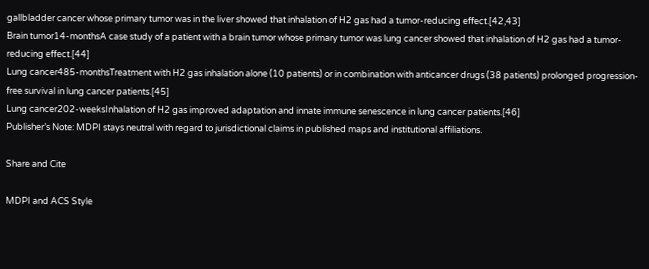gallbladder cancer whose primary tumor was in the liver showed that inhalation of H2 gas had a tumor-reducing effect.[42,43]
Brain tumor14-monthsA case study of a patient with a brain tumor whose primary tumor was lung cancer showed that inhalation of H2 gas had a tumor-reducing effect.[44]
Lung cancer485-monthsTreatment with H2 gas inhalation alone (10 patients) or in combination with anticancer drugs (38 patients) prolonged progression-free survival in lung cancer patients.[45]
Lung cancer202-weeksInhalation of H2 gas improved adaptation and innate immune senescence in lung cancer patients.[46]
Publisher’s Note: MDPI stays neutral with regard to jurisdictional claims in published maps and institutional affiliations.

Share and Cite

MDPI and ACS Style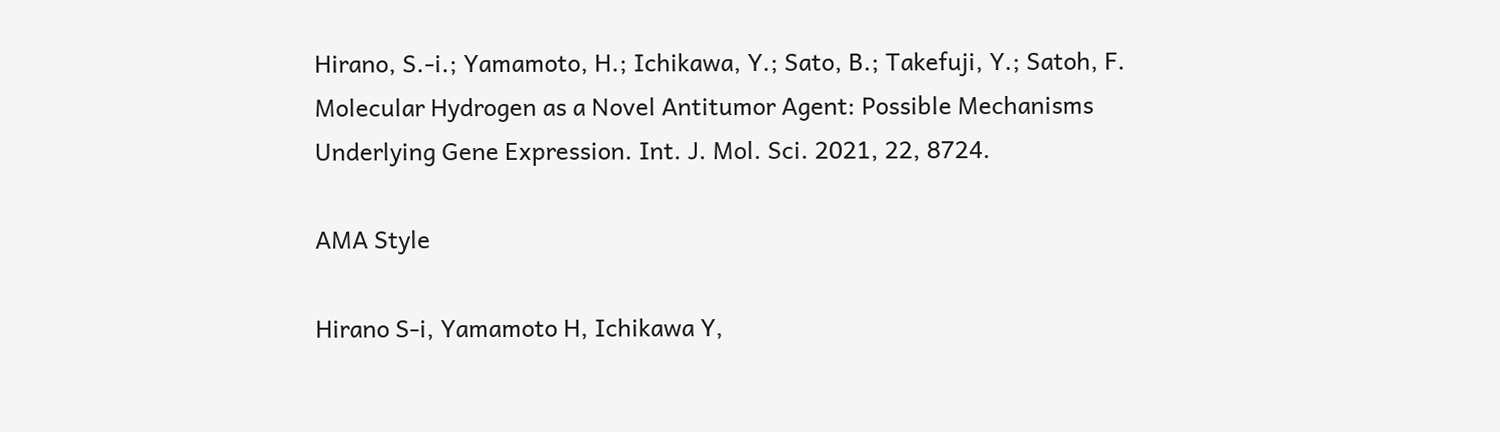Hirano, S.-i.; Yamamoto, H.; Ichikawa, Y.; Sato, B.; Takefuji, Y.; Satoh, F. Molecular Hydrogen as a Novel Antitumor Agent: Possible Mechanisms Underlying Gene Expression. Int. J. Mol. Sci. 2021, 22, 8724.

AMA Style

Hirano S-i, Yamamoto H, Ichikawa Y,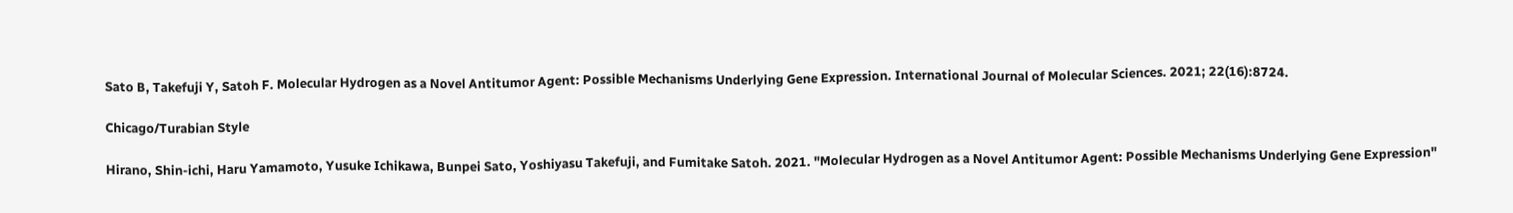Sato B, Takefuji Y, Satoh F. Molecular Hydrogen as a Novel Antitumor Agent: Possible Mechanisms Underlying Gene Expression. International Journal of Molecular Sciences. 2021; 22(16):8724.

Chicago/Turabian Style

Hirano, Shin-ichi, Haru Yamamoto, Yusuke Ichikawa, Bunpei Sato, Yoshiyasu Takefuji, and Fumitake Satoh. 2021. "Molecular Hydrogen as a Novel Antitumor Agent: Possible Mechanisms Underlying Gene Expression"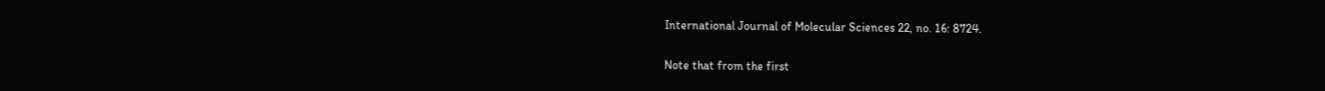International Journal of Molecular Sciences 22, no. 16: 8724.

Note that from the first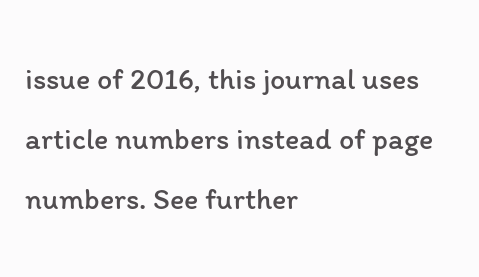issue of 2016, this journal uses article numbers instead of page numbers. See further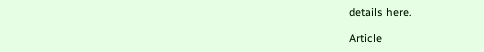details here.

Article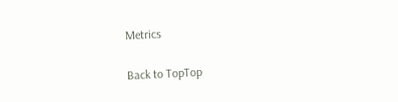Metrics

Back to TopTop